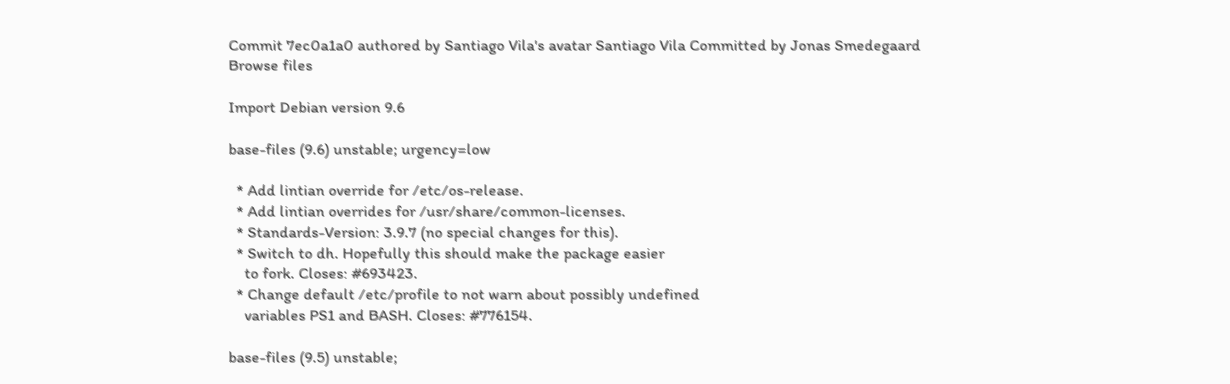Commit 7ec0a1a0 authored by Santiago Vila's avatar Santiago Vila Committed by Jonas Smedegaard
Browse files

Import Debian version 9.6

base-files (9.6) unstable; urgency=low

  * Add lintian override for /etc/os-release.
  * Add lintian overrides for /usr/share/common-licenses.
  * Standards-Version: 3.9.7 (no special changes for this).
  * Switch to dh. Hopefully this should make the package easier
    to fork. Closes: #693423.
  * Change default /etc/profile to not warn about possibly undefined
    variables PS1 and BASH. Closes: #776154.

base-files (9.5) unstable;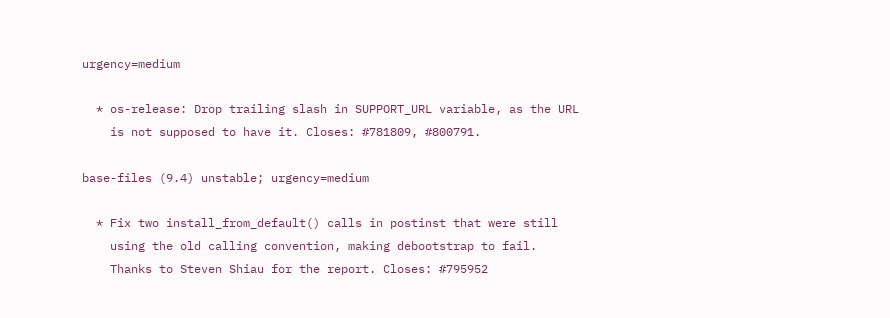urgency=medium

  * os-release: Drop trailing slash in SUPPORT_URL variable, as the URL
    is not supposed to have it. Closes: #781809, #800791.

base-files (9.4) unstable; urgency=medium

  * Fix two install_from_default() calls in postinst that were still
    using the old calling convention, making debootstrap to fail.
    Thanks to Steven Shiau for the report. Closes: #795952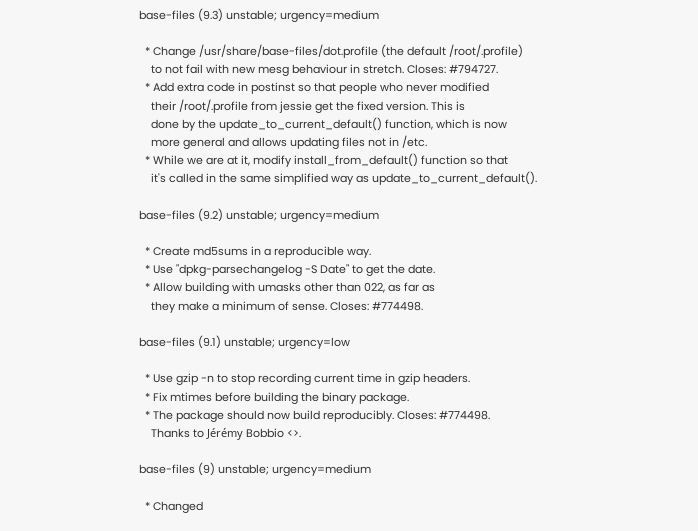base-files (9.3) unstable; urgency=medium

  * Change /usr/share/base-files/dot.profile (the default /root/.profile)
    to not fail with new mesg behaviour in stretch. Closes: #794727.
  * Add extra code in postinst so that people who never modified
    their /root/.profile from jessie get the fixed version. This is
    done by the update_to_current_default() function, which is now
    more general and allows updating files not in /etc.
  * While we are at it, modify install_from_default() function so that
    it's called in the same simplified way as update_to_current_default().

base-files (9.2) unstable; urgency=medium

  * Create md5sums in a reproducible way.
  * Use "dpkg-parsechangelog -S Date" to get the date.
  * Allow building with umasks other than 022, as far as
    they make a minimum of sense. Closes: #774498.

base-files (9.1) unstable; urgency=low

  * Use gzip -n to stop recording current time in gzip headers.
  * Fix mtimes before building the binary package.
  * The package should now build reproducibly. Closes: #774498.
    Thanks to Jérémy Bobbio <>.

base-files (9) unstable; urgency=medium

  * Changed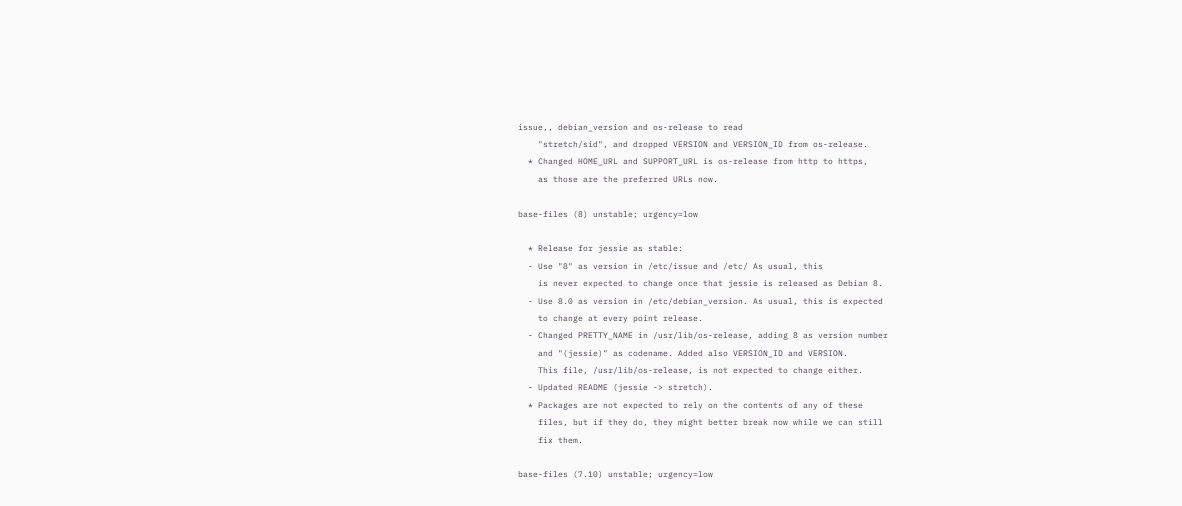issue,, debian_version and os-release to read
    "stretch/sid", and dropped VERSION and VERSION_ID from os-release.
  * Changed HOME_URL and SUPPORT_URL is os-release from http to https,
    as those are the preferred URLs now.

base-files (8) unstable; urgency=low

  * Release for jessie as stable:
  - Use "8" as version in /etc/issue and /etc/ As usual, this
    is never expected to change once that jessie is released as Debian 8.
  - Use 8.0 as version in /etc/debian_version. As usual, this is expected
    to change at every point release.
  - Changed PRETTY_NAME in /usr/lib/os-release, adding 8 as version number
    and "(jessie)" as codename. Added also VERSION_ID and VERSION.
    This file, /usr/lib/os-release, is not expected to change either.
  - Updated README (jessie -> stretch).
  * Packages are not expected to rely on the contents of any of these
    files, but if they do, they might better break now while we can still
    fix them.

base-files (7.10) unstable; urgency=low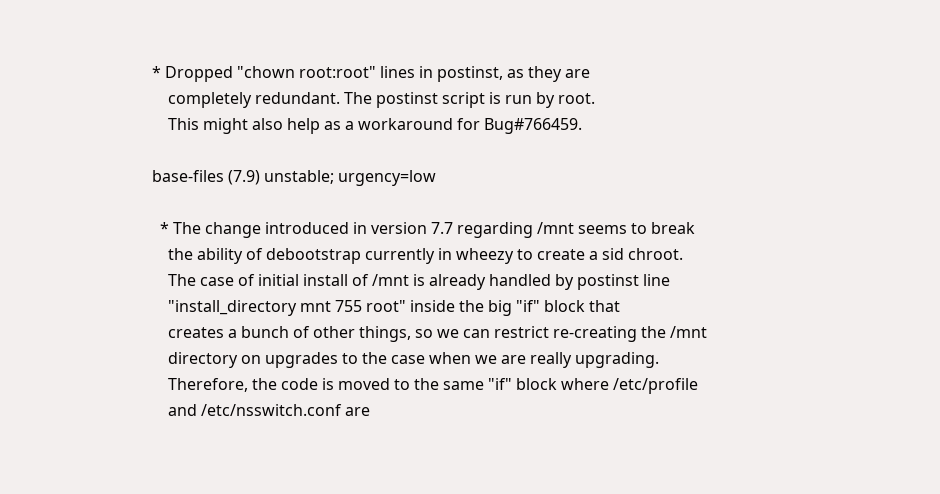* Dropped "chown root:root" lines in postinst, as they are
    completely redundant. The postinst script is run by root.
    This might also help as a workaround for Bug#766459.

base-files (7.9) unstable; urgency=low

  * The change introduced in version 7.7 regarding /mnt seems to break
    the ability of debootstrap currently in wheezy to create a sid chroot.
    The case of initial install of /mnt is already handled by postinst line
    "install_directory mnt 755 root" inside the big "if" block that
    creates a bunch of other things, so we can restrict re-creating the /mnt
    directory on upgrades to the case when we are really upgrading.
    Therefore, the code is moved to the same "if" block where /etc/profile
    and /etc/nsswitch.conf are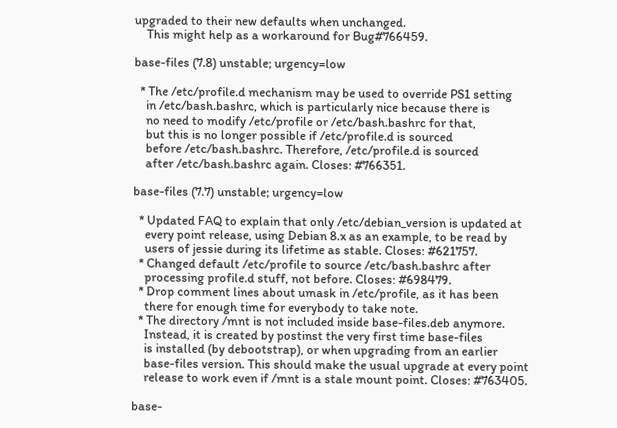upgraded to their new defaults when unchanged.
    This might help as a workaround for Bug#766459.

base-files (7.8) unstable; urgency=low

  * The /etc/profile.d mechanism may be used to override PS1 setting
    in /etc/bash.bashrc, which is particularly nice because there is
    no need to modify /etc/profile or /etc/bash.bashrc for that,
    but this is no longer possible if /etc/profile.d is sourced
    before /etc/bash.bashrc. Therefore, /etc/profile.d is sourced
    after /etc/bash.bashrc again. Closes: #766351.

base-files (7.7) unstable; urgency=low

  * Updated FAQ to explain that only /etc/debian_version is updated at
    every point release, using Debian 8.x as an example, to be read by
    users of jessie during its lifetime as stable. Closes: #621757.
  * Changed default /etc/profile to source /etc/bash.bashrc after
    processing profile.d stuff, not before. Closes: #698479.
  * Drop comment lines about umask in /etc/profile, as it has been
    there for enough time for everybody to take note.
  * The directory /mnt is not included inside base-files.deb anymore.
    Instead, it is created by postinst the very first time base-files
    is installed (by debootstrap), or when upgrading from an earlier
    base-files version. This should make the usual upgrade at every point
    release to work even if /mnt is a stale mount point. Closes: #763405.

base-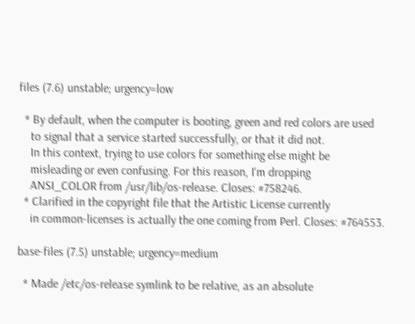files (7.6) unstable; urgency=low

  * By default, when the computer is booting, green and red colors are used
    to signal that a service started successfully, or that it did not.
    In this context, trying to use colors for something else might be
    misleading or even confusing. For this reason, I'm dropping
    ANSI_COLOR from /usr/lib/os-release. Closes: #758246.
  * Clarified in the copyright file that the Artistic License currently
    in common-licenses is actually the one coming from Perl. Closes: #764553.

base-files (7.5) unstable; urgency=medium

  * Made /etc/os-release symlink to be relative, as an absolute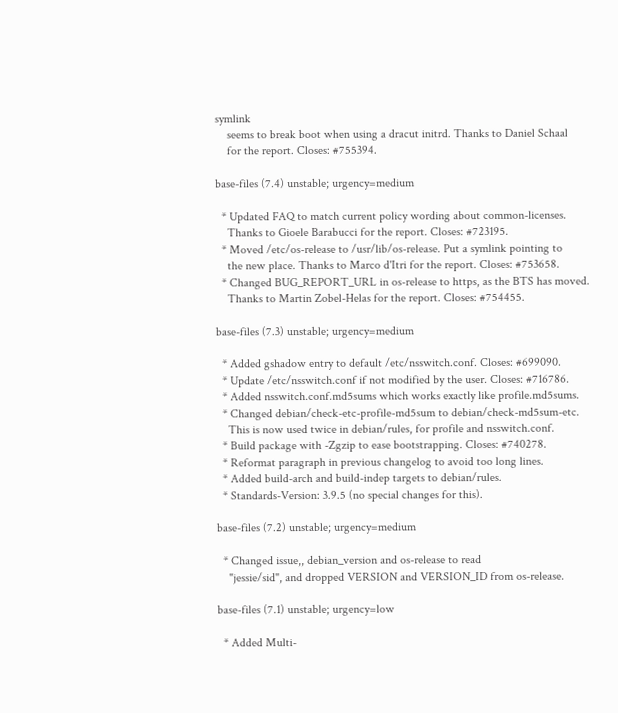symlink
    seems to break boot when using a dracut initrd. Thanks to Daniel Schaal
    for the report. Closes: #755394.

base-files (7.4) unstable; urgency=medium

  * Updated FAQ to match current policy wording about common-licenses.
    Thanks to Gioele Barabucci for the report. Closes: #723195.
  * Moved /etc/os-release to /usr/lib/os-release. Put a symlink pointing to
    the new place. Thanks to Marco d'Itri for the report. Closes: #753658.
  * Changed BUG_REPORT_URL in os-release to https, as the BTS has moved.
    Thanks to Martin Zobel-Helas for the report. Closes: #754455.

base-files (7.3) unstable; urgency=medium

  * Added gshadow entry to default /etc/nsswitch.conf. Closes: #699090.
  * Update /etc/nsswitch.conf if not modified by the user. Closes: #716786.
  * Added nsswitch.conf.md5sums which works exactly like profile.md5sums.
  * Changed debian/check-etc-profile-md5sum to debian/check-md5sum-etc.
    This is now used twice in debian/rules, for profile and nsswitch.conf.
  * Build package with -Zgzip to ease bootstrapping. Closes: #740278.
  * Reformat paragraph in previous changelog to avoid too long lines.
  * Added build-arch and build-indep targets to debian/rules.
  * Standards-Version: 3.9.5 (no special changes for this).

base-files (7.2) unstable; urgency=medium

  * Changed issue,, debian_version and os-release to read
    "jessie/sid", and dropped VERSION and VERSION_ID from os-release.

base-files (7.1) unstable; urgency=low

  * Added Multi-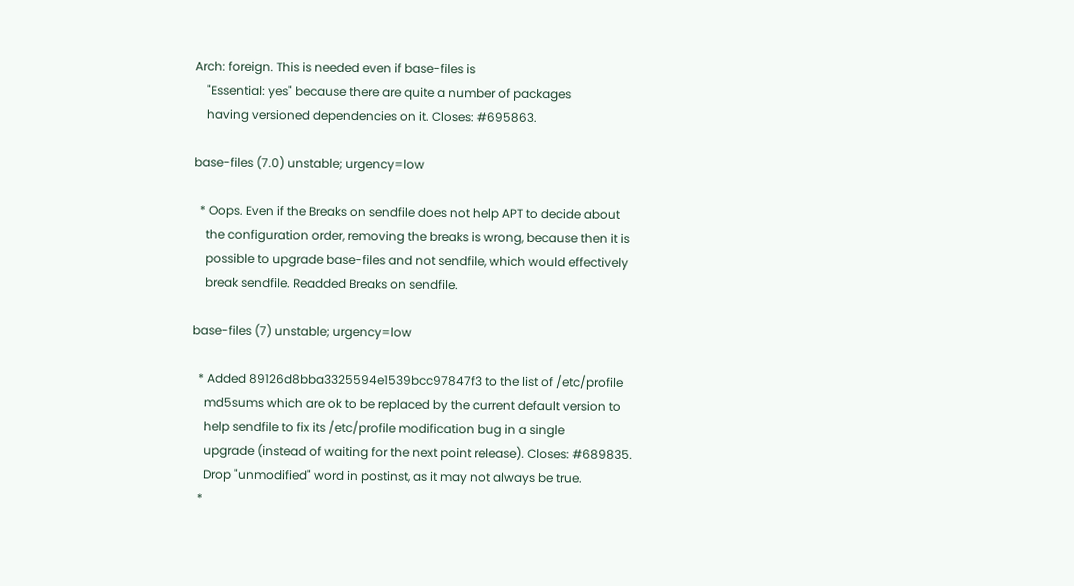Arch: foreign. This is needed even if base-files is
    "Essential: yes" because there are quite a number of packages
    having versioned dependencies on it. Closes: #695863.

base-files (7.0) unstable; urgency=low

  * Oops. Even if the Breaks on sendfile does not help APT to decide about
    the configuration order, removing the breaks is wrong, because then it is
    possible to upgrade base-files and not sendfile, which would effectively
    break sendfile. Readded Breaks on sendfile.

base-files (7) unstable; urgency=low

  * Added 89126d8bba3325594e1539bcc97847f3 to the list of /etc/profile
    md5sums which are ok to be replaced by the current default version to
    help sendfile to fix its /etc/profile modification bug in a single
    upgrade (instead of waiting for the next point release). Closes: #689835.
    Drop "unmodified" word in postinst, as it may not always be true.
  *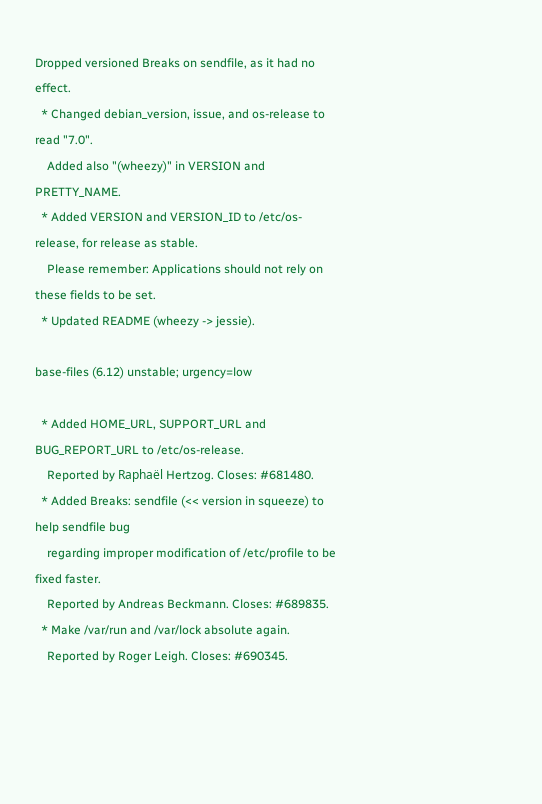Dropped versioned Breaks on sendfile, as it had no effect.
  * Changed debian_version, issue, and os-release to read "7.0".
    Added also "(wheezy)" in VERSION and PRETTY_NAME.
  * Added VERSION and VERSION_ID to /etc/os-release, for release as stable.
    Please remember: Applications should not rely on these fields to be set.
  * Updated README (wheezy -> jessie).

base-files (6.12) unstable; urgency=low

  * Added HOME_URL, SUPPORT_URL and BUG_REPORT_URL to /etc/os-release.
    Reported by Raphaël Hertzog. Closes: #681480.
  * Added Breaks: sendfile (<< version in squeeze) to help sendfile bug
    regarding improper modification of /etc/profile to be fixed faster.
    Reported by Andreas Beckmann. Closes: #689835.
  * Make /var/run and /var/lock absolute again.
    Reported by Roger Leigh. Closes: #690345.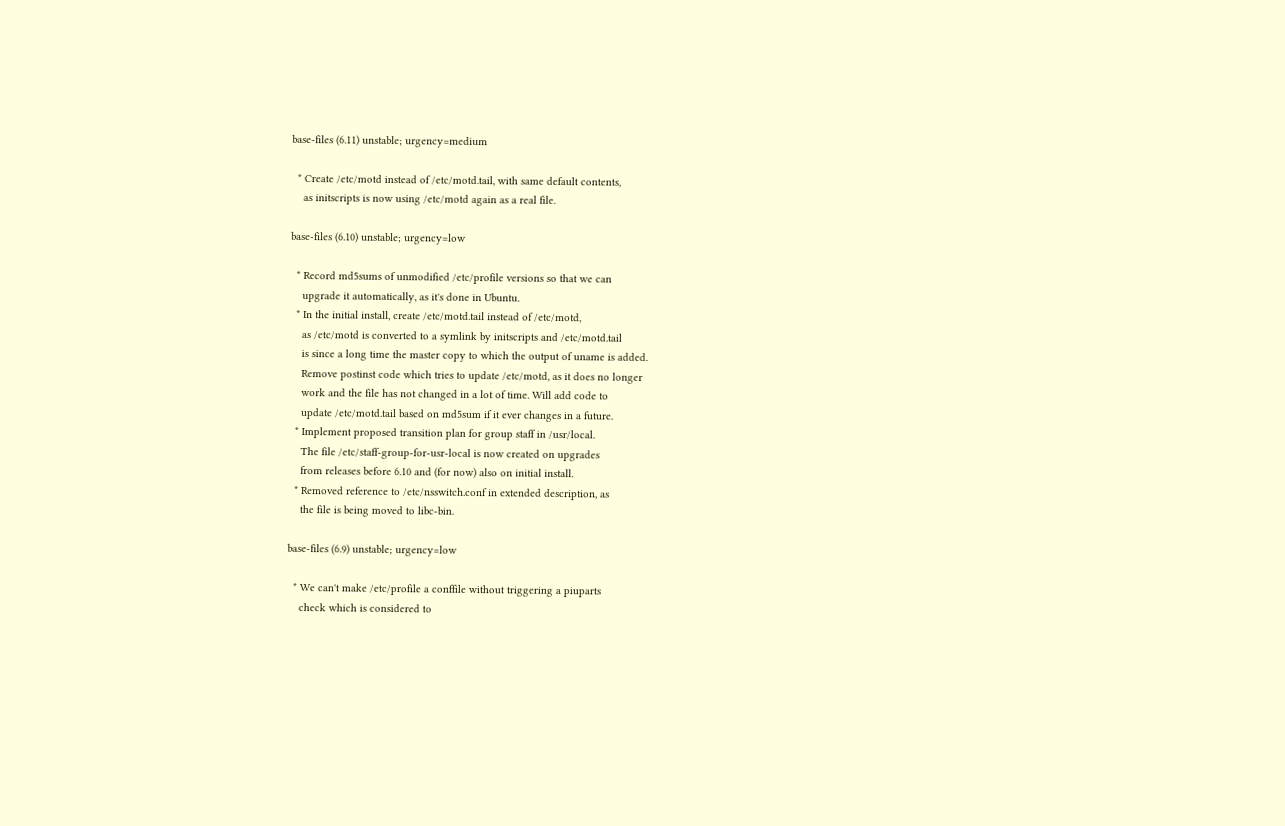base-files (6.11) unstable; urgency=medium

  * Create /etc/motd instead of /etc/motd.tail, with same default contents,
    as initscripts is now using /etc/motd again as a real file.

base-files (6.10) unstable; urgency=low

  * Record md5sums of unmodified /etc/profile versions so that we can
    upgrade it automatically, as it's done in Ubuntu.
  * In the initial install, create /etc/motd.tail instead of /etc/motd,
    as /etc/motd is converted to a symlink by initscripts and /etc/motd.tail
    is since a long time the master copy to which the output of uname is added.
    Remove postinst code which tries to update /etc/motd, as it does no longer
    work and the file has not changed in a lot of time. Will add code to
    update /etc/motd.tail based on md5sum if it ever changes in a future.
  * Implement proposed transition plan for group staff in /usr/local.
    The file /etc/staff-group-for-usr-local is now created on upgrades
    from releases before 6.10 and (for now) also on initial install.
  * Removed reference to /etc/nsswitch.conf in extended description, as
    the file is being moved to libc-bin.

base-files (6.9) unstable; urgency=low

  * We can't make /etc/profile a conffile without triggering a piuparts
    check which is considered to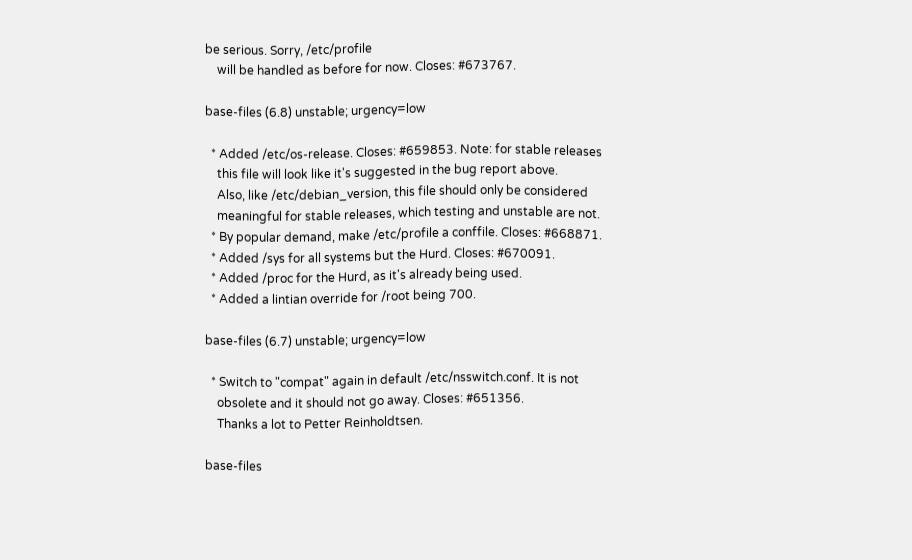be serious. Sorry, /etc/profile
    will be handled as before for now. Closes: #673767.

base-files (6.8) unstable; urgency=low

  * Added /etc/os-release. Closes: #659853. Note: for stable releases
    this file will look like it's suggested in the bug report above.
    Also, like /etc/debian_version, this file should only be considered
    meaningful for stable releases, which testing and unstable are not.
  * By popular demand, make /etc/profile a conffile. Closes: #668871.
  * Added /sys for all systems but the Hurd. Closes: #670091.
  * Added /proc for the Hurd, as it's already being used.
  * Added a lintian override for /root being 700.

base-files (6.7) unstable; urgency=low

  * Switch to "compat" again in default /etc/nsswitch.conf. It is not
    obsolete and it should not go away. Closes: #651356.
    Thanks a lot to Petter Reinholdtsen.

base-files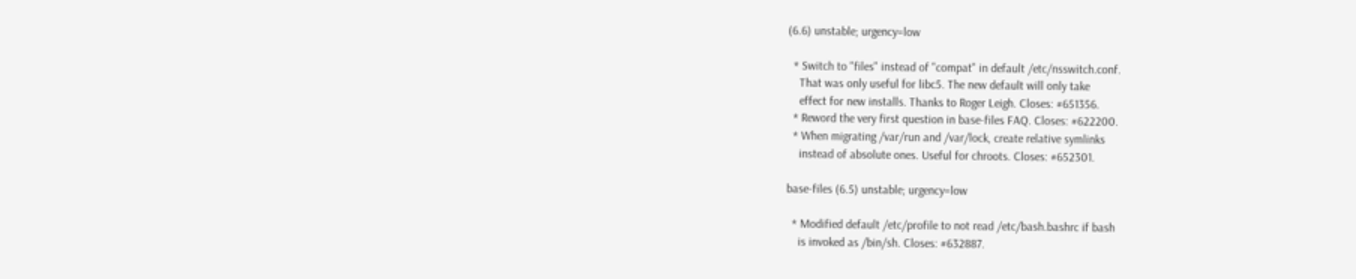(6.6) unstable; urgency=low

  * Switch to "files" instead of "compat" in default /etc/nsswitch.conf.
    That was only useful for libc5. The new default will only take
    effect for new installs. Thanks to Roger Leigh. Closes: #651356.
  * Reword the very first question in base-files FAQ. Closes: #622200.
  * When migrating /var/run and /var/lock, create relative symlinks
    instead of absolute ones. Useful for chroots. Closes: #652301.

base-files (6.5) unstable; urgency=low

  * Modified default /etc/profile to not read /etc/bash.bashrc if bash
    is invoked as /bin/sh. Closes: #632887.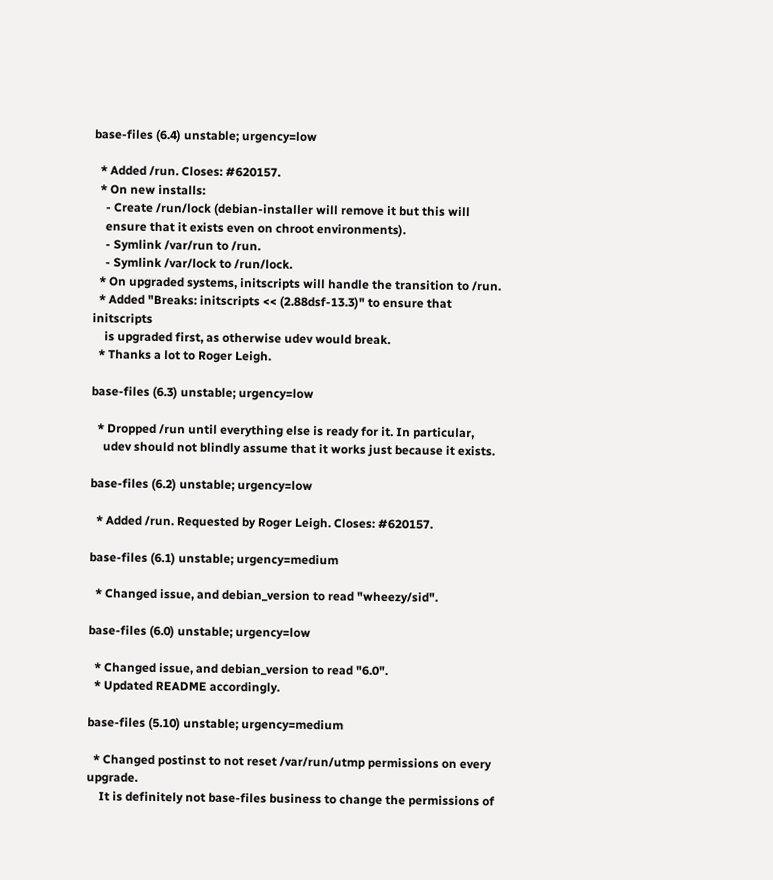base-files (6.4) unstable; urgency=low

  * Added /run. Closes: #620157.
  * On new installs:
    - Create /run/lock (debian-installer will remove it but this will
    ensure that it exists even on chroot environments).
    - Symlink /var/run to /run.
    - Symlink /var/lock to /run/lock.
  * On upgraded systems, initscripts will handle the transition to /run.
  * Added "Breaks: initscripts << (2.88dsf-13.3)" to ensure that initscripts
    is upgraded first, as otherwise udev would break.
  * Thanks a lot to Roger Leigh.

base-files (6.3) unstable; urgency=low

  * Dropped /run until everything else is ready for it. In particular,
    udev should not blindly assume that it works just because it exists.

base-files (6.2) unstable; urgency=low

  * Added /run. Requested by Roger Leigh. Closes: #620157.

base-files (6.1) unstable; urgency=medium

  * Changed issue, and debian_version to read "wheezy/sid".

base-files (6.0) unstable; urgency=low

  * Changed issue, and debian_version to read "6.0".
  * Updated README accordingly.

base-files (5.10) unstable; urgency=medium

  * Changed postinst to not reset /var/run/utmp permissions on every upgrade.
    It is definitely not base-files business to change the permissions of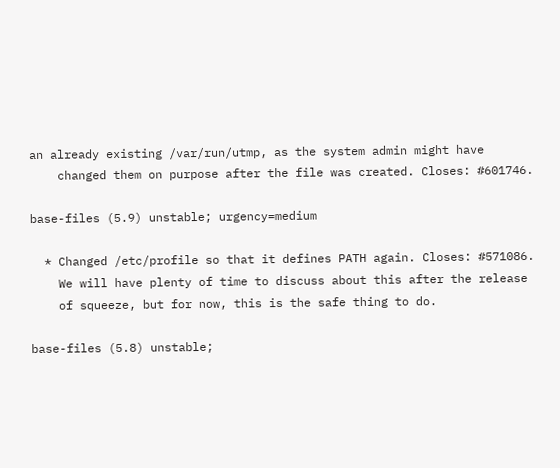an already existing /var/run/utmp, as the system admin might have
    changed them on purpose after the file was created. Closes: #601746.

base-files (5.9) unstable; urgency=medium

  * Changed /etc/profile so that it defines PATH again. Closes: #571086.
    We will have plenty of time to discuss about this after the release
    of squeeze, but for now, this is the safe thing to do.

base-files (5.8) unstable;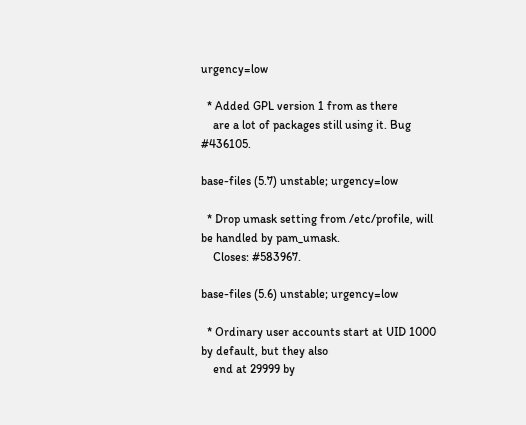urgency=low

  * Added GPL version 1 from as there
    are a lot of packages still using it. Bug #436105.

base-files (5.7) unstable; urgency=low

  * Drop umask setting from /etc/profile, will be handled by pam_umask.
    Closes: #583967.

base-files (5.6) unstable; urgency=low

  * Ordinary user accounts start at UID 1000 by default, but they also
    end at 29999 by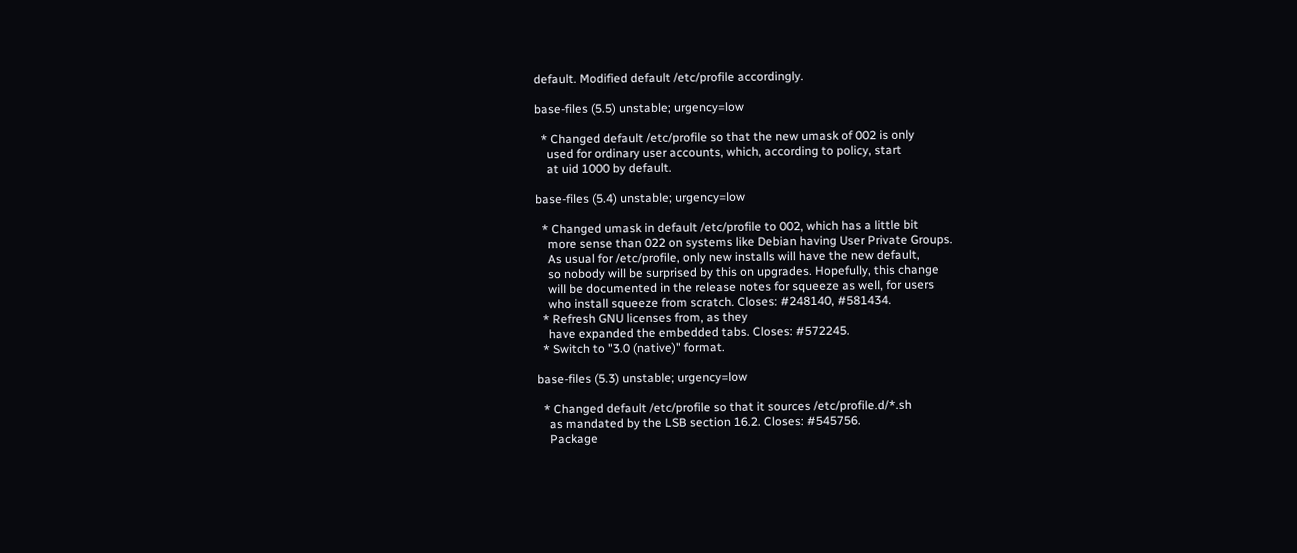default. Modified default /etc/profile accordingly.

base-files (5.5) unstable; urgency=low

  * Changed default /etc/profile so that the new umask of 002 is only
    used for ordinary user accounts, which, according to policy, start
    at uid 1000 by default.

base-files (5.4) unstable; urgency=low

  * Changed umask in default /etc/profile to 002, which has a little bit
    more sense than 022 on systems like Debian having User Private Groups.
    As usual for /etc/profile, only new installs will have the new default,
    so nobody will be surprised by this on upgrades. Hopefully, this change
    will be documented in the release notes for squeeze as well, for users
    who install squeeze from scratch. Closes: #248140, #581434.
  * Refresh GNU licenses from, as they
    have expanded the embedded tabs. Closes: #572245.
  * Switch to "3.0 (native)" format.

base-files (5.3) unstable; urgency=low

  * Changed default /etc/profile so that it sources /etc/profile.d/*.sh
    as mandated by the LSB section 16.2. Closes: #545756.
    Package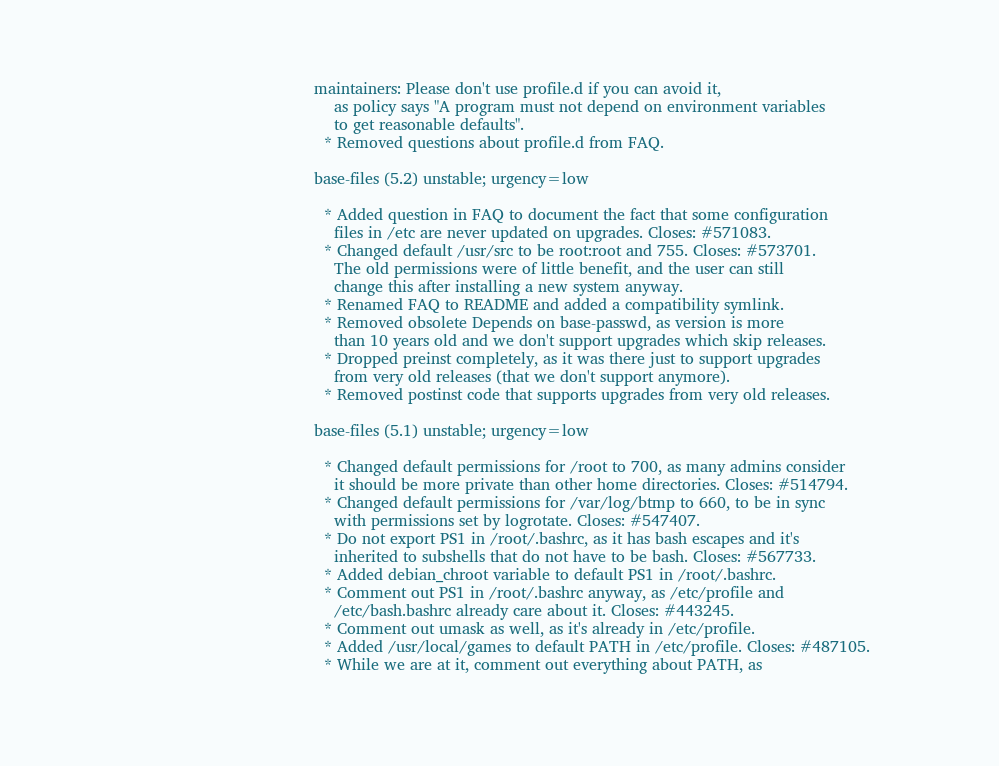maintainers: Please don't use profile.d if you can avoid it,
    as policy says "A program must not depend on environment variables
    to get reasonable defaults".
  * Removed questions about profile.d from FAQ.

base-files (5.2) unstable; urgency=low

  * Added question in FAQ to document the fact that some configuration
    files in /etc are never updated on upgrades. Closes: #571083.
  * Changed default /usr/src to be root:root and 755. Closes: #573701.
    The old permissions were of little benefit, and the user can still
    change this after installing a new system anyway.
  * Renamed FAQ to README and added a compatibility symlink.
  * Removed obsolete Depends on base-passwd, as version is more
    than 10 years old and we don't support upgrades which skip releases.
  * Dropped preinst completely, as it was there just to support upgrades
    from very old releases (that we don't support anymore).
  * Removed postinst code that supports upgrades from very old releases.

base-files (5.1) unstable; urgency=low

  * Changed default permissions for /root to 700, as many admins consider
    it should be more private than other home directories. Closes: #514794.
  * Changed default permissions for /var/log/btmp to 660, to be in sync
    with permissions set by logrotate. Closes: #547407.
  * Do not export PS1 in /root/.bashrc, as it has bash escapes and it's
    inherited to subshells that do not have to be bash. Closes: #567733.
  * Added debian_chroot variable to default PS1 in /root/.bashrc.
  * Comment out PS1 in /root/.bashrc anyway, as /etc/profile and
    /etc/bash.bashrc already care about it. Closes: #443245.
  * Comment out umask as well, as it's already in /etc/profile.
  * Added /usr/local/games to default PATH in /etc/profile. Closes: #487105.
  * While we are at it, comment out everything about PATH, as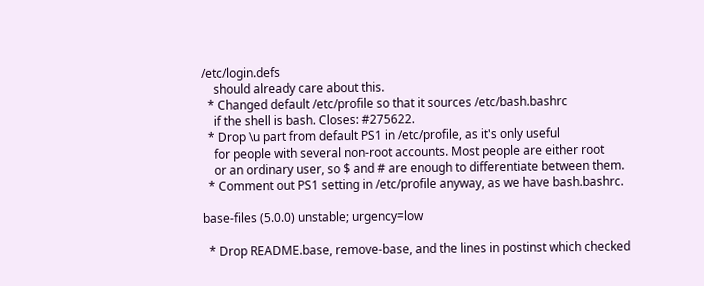/etc/login.defs
    should already care about this.
  * Changed default /etc/profile so that it sources /etc/bash.bashrc
    if the shell is bash. Closes: #275622.
  * Drop \u part from default PS1 in /etc/profile, as it's only useful
    for people with several non-root accounts. Most people are either root
    or an ordinary user, so $ and # are enough to differentiate between them.
  * Comment out PS1 setting in /etc/profile anyway, as we have bash.bashrc.

base-files (5.0.0) unstable; urgency=low

  * Drop README.base, remove-base, and the lines in postinst which checked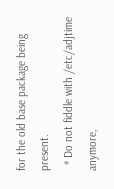for the old base package being present.
  * Do not fiddle with /etc/adjtime anymore,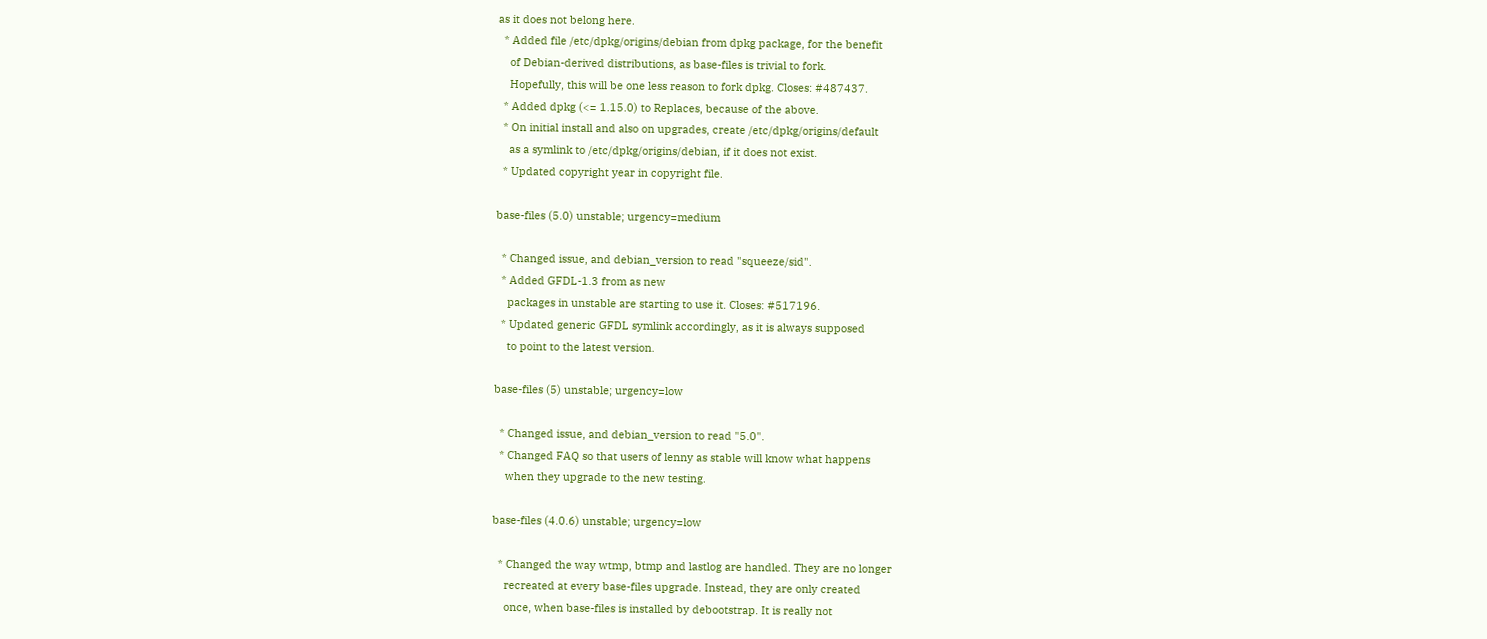as it does not belong here.
  * Added file /etc/dpkg/origins/debian from dpkg package, for the benefit
    of Debian-derived distributions, as base-files is trivial to fork.
    Hopefully, this will be one less reason to fork dpkg. Closes: #487437.
  * Added dpkg (<= 1.15.0) to Replaces, because of the above.
  * On initial install and also on upgrades, create /etc/dpkg/origins/default
    as a symlink to /etc/dpkg/origins/debian, if it does not exist.
  * Updated copyright year in copyright file.

base-files (5.0) unstable; urgency=medium

  * Changed issue, and debian_version to read "squeeze/sid".
  * Added GFDL-1.3 from as new
    packages in unstable are starting to use it. Closes: #517196.
  * Updated generic GFDL symlink accordingly, as it is always supposed
    to point to the latest version.

base-files (5) unstable; urgency=low

  * Changed issue, and debian_version to read "5.0".
  * Changed FAQ so that users of lenny as stable will know what happens
    when they upgrade to the new testing.

base-files (4.0.6) unstable; urgency=low

  * Changed the way wtmp, btmp and lastlog are handled. They are no longer
    recreated at every base-files upgrade. Instead, they are only created
    once, when base-files is installed by debootstrap. It is really not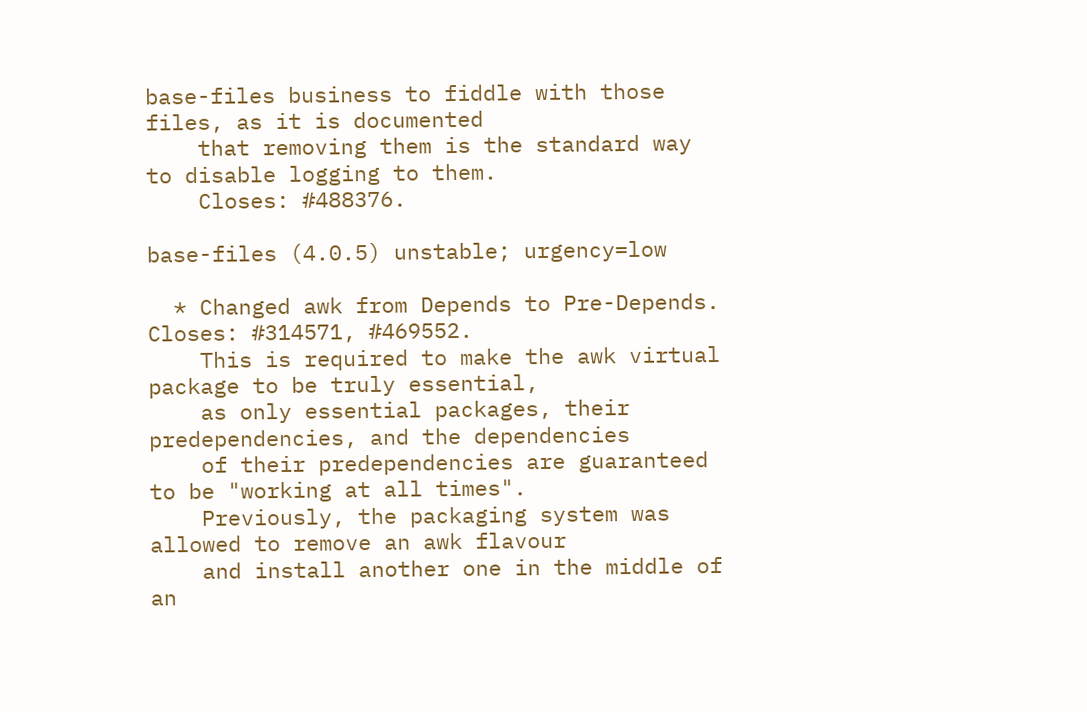base-files business to fiddle with those files, as it is documented
    that removing them is the standard way to disable logging to them.
    Closes: #488376.

base-files (4.0.5) unstable; urgency=low

  * Changed awk from Depends to Pre-Depends. Closes: #314571, #469552.
    This is required to make the awk virtual package to be truly essential,
    as only essential packages, their predependencies, and the dependencies
    of their predependencies are guaranteed to be "working at all times".
    Previously, the packaging system was allowed to remove an awk flavour
    and install another one in the middle of an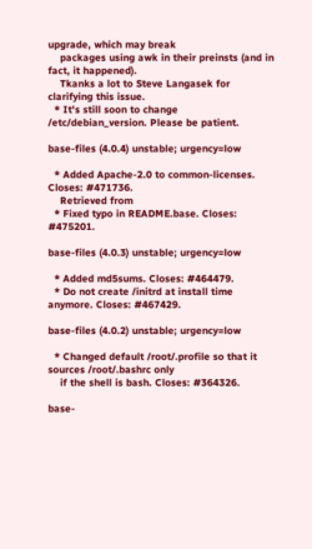upgrade, which may break
    packages using awk in their preinsts (and in fact, it happened).
    Tkanks a lot to Steve Langasek for clarifying this issue.
  * It's still soon to change /etc/debian_version. Please be patient.

base-files (4.0.4) unstable; urgency=low

  * Added Apache-2.0 to common-licenses. Closes: #471736.
    Retrieved from
  * Fixed typo in README.base. Closes: #475201.

base-files (4.0.3) unstable; urgency=low

  * Added md5sums. Closes: #464479.
  * Do not create /initrd at install time anymore. Closes: #467429.

base-files (4.0.2) unstable; urgency=low

  * Changed default /root/.profile so that it sources /root/.bashrc only
    if the shell is bash. Closes: #364326.

base-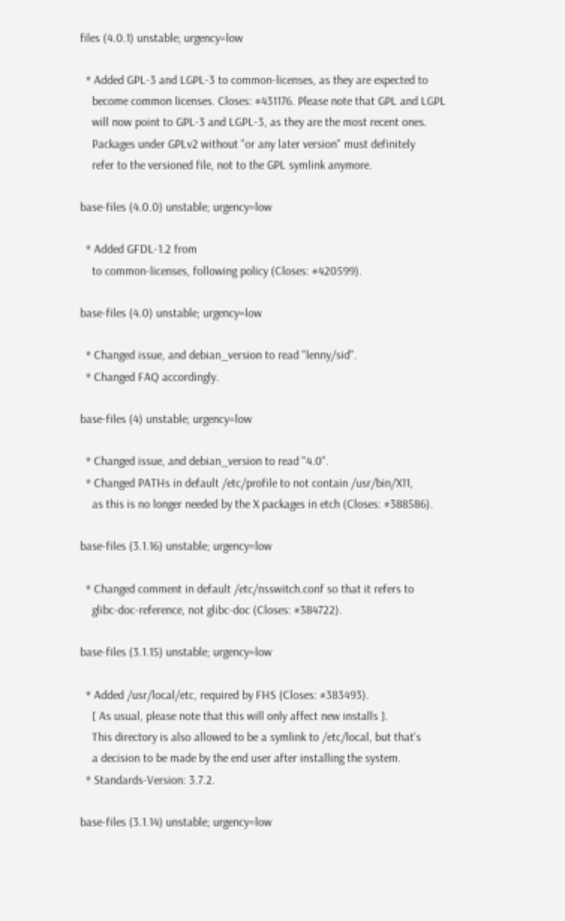files (4.0.1) unstable; urgency=low

  * Added GPL-3 and LGPL-3 to common-licenses, as they are expected to
    become common licenses. Closes: #431176. Please note that GPL and LGPL
    will now point to GPL-3 and LGPL-3, as they are the most recent ones.
    Packages under GPLv2 without "or any later version" must definitely
    refer to the versioned file, not to the GPL symlink anymore.

base-files (4.0.0) unstable; urgency=low

  * Added GFDL-1.2 from
    to common-licenses, following policy (Closes: #420599).

base-files (4.0) unstable; urgency=low

  * Changed issue, and debian_version to read "lenny/sid".
  * Changed FAQ accordingly.

base-files (4) unstable; urgency=low

  * Changed issue, and debian_version to read "4.0".
  * Changed PATHs in default /etc/profile to not contain /usr/bin/X11,
    as this is no longer needed by the X packages in etch (Closes: #388586).

base-files (3.1.16) unstable; urgency=low

  * Changed comment in default /etc/nsswitch.conf so that it refers to
    glibc-doc-reference, not glibc-doc (Closes: #384722).

base-files (3.1.15) unstable; urgency=low

  * Added /usr/local/etc, required by FHS (Closes: #383493).
    [ As usual, please note that this will only affect new installs ].
    This directory is also allowed to be a symlink to /etc/local, but that's
    a decision to be made by the end user after installing the system.
  * Standards-Version: 3.7.2.

base-files (3.1.14) unstable; urgency=low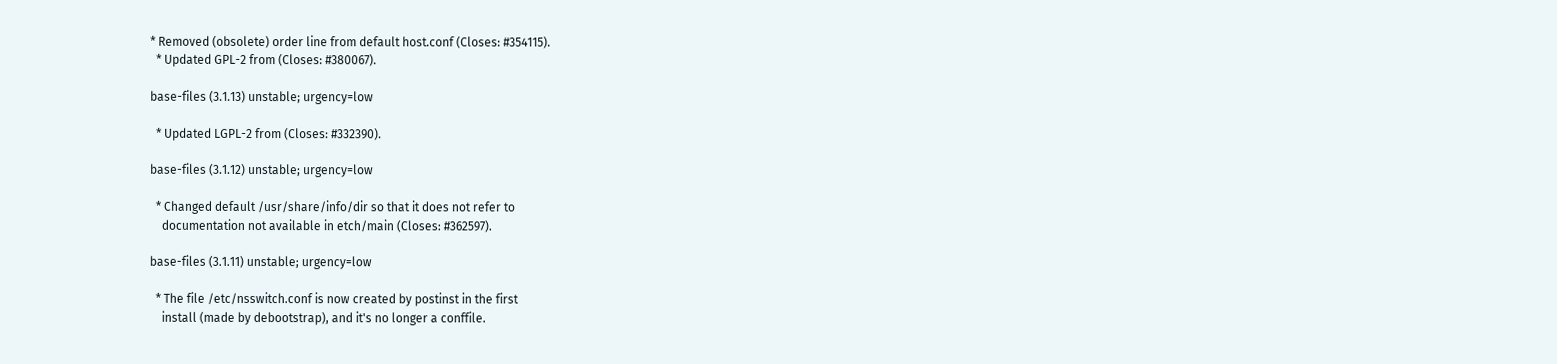* Removed (obsolete) order line from default host.conf (Closes: #354115).
  * Updated GPL-2 from (Closes: #380067).

base-files (3.1.13) unstable; urgency=low

  * Updated LGPL-2 from (Closes: #332390).

base-files (3.1.12) unstable; urgency=low

  * Changed default /usr/share/info/dir so that it does not refer to
    documentation not available in etch/main (Closes: #362597).

base-files (3.1.11) unstable; urgency=low

  * The file /etc/nsswitch.conf is now created by postinst in the first
    install (made by debootstrap), and it's no longer a conffile.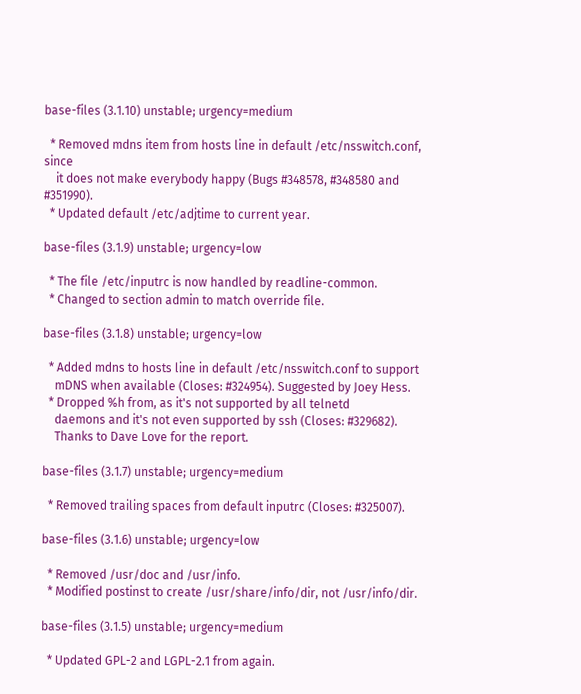base-files (3.1.10) unstable; urgency=medium

  * Removed mdns item from hosts line in default /etc/nsswitch.conf, since
    it does not make everybody happy (Bugs #348578, #348580 and #351990).
  * Updated default /etc/adjtime to current year.

base-files (3.1.9) unstable; urgency=low

  * The file /etc/inputrc is now handled by readline-common.
  * Changed to section admin to match override file.

base-files (3.1.8) unstable; urgency=low

  * Added mdns to hosts line in default /etc/nsswitch.conf to support
    mDNS when available (Closes: #324954). Suggested by Joey Hess.
  * Dropped %h from, as it's not supported by all telnetd
    daemons and it's not even supported by ssh (Closes: #329682).
    Thanks to Dave Love for the report.

base-files (3.1.7) unstable; urgency=medium

  * Removed trailing spaces from default inputrc (Closes: #325007).

base-files (3.1.6) unstable; urgency=low

  * Removed /usr/doc and /usr/info.
  * Modified postinst to create /usr/share/info/dir, not /usr/info/dir.

base-files (3.1.5) unstable; urgency=medium

  * Updated GPL-2 and LGPL-2.1 from again.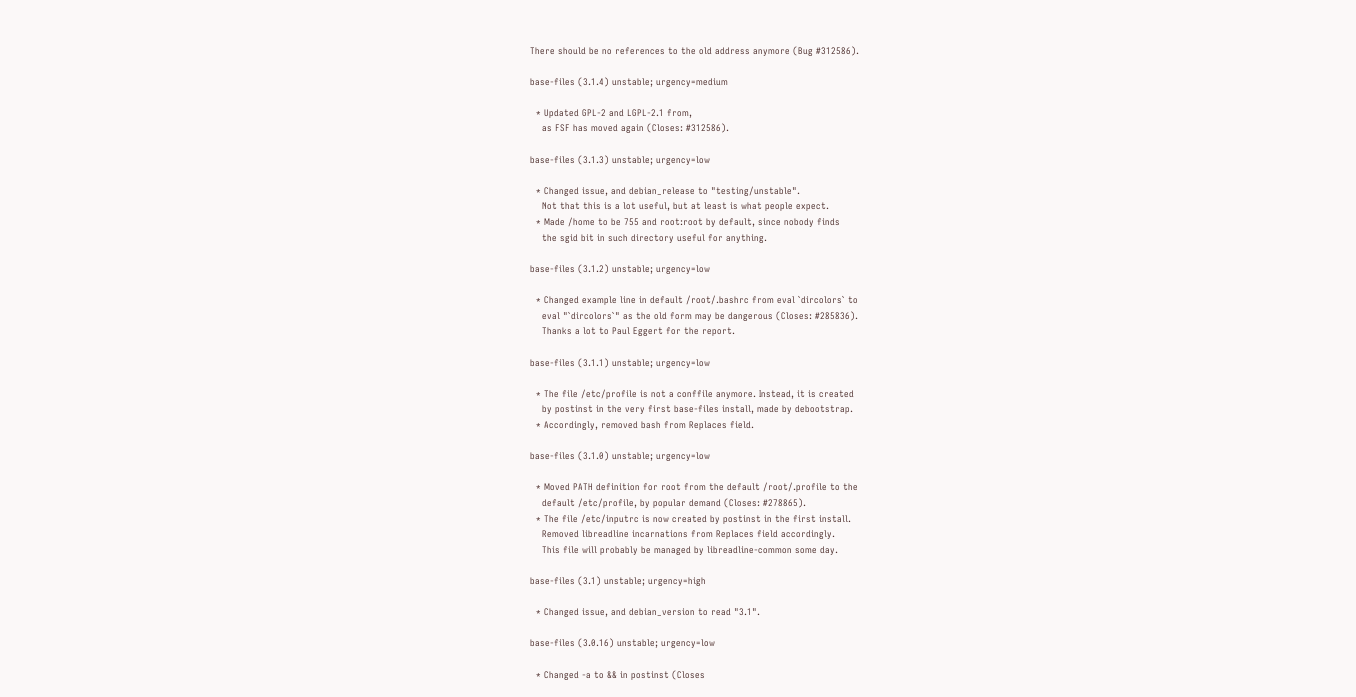There should be no references to the old address anymore (Bug #312586).

base-files (3.1.4) unstable; urgency=medium

  * Updated GPL-2 and LGPL-2.1 from,
    as FSF has moved again (Closes: #312586).

base-files (3.1.3) unstable; urgency=low

  * Changed issue, and debian_release to "testing/unstable".
    Not that this is a lot useful, but at least is what people expect.
  * Made /home to be 755 and root:root by default, since nobody finds
    the sgid bit in such directory useful for anything.

base-files (3.1.2) unstable; urgency=low

  * Changed example line in default /root/.bashrc from eval `dircolors` to
    eval "`dircolors`" as the old form may be dangerous (Closes: #285836).
    Thanks a lot to Paul Eggert for the report.

base-files (3.1.1) unstable; urgency=low

  * The file /etc/profile is not a conffile anymore. Instead, it is created
    by postinst in the very first base-files install, made by debootstrap.
  * Accordingly, removed bash from Replaces field.

base-files (3.1.0) unstable; urgency=low

  * Moved PATH definition for root from the default /root/.profile to the
    default /etc/profile, by popular demand (Closes: #278865).
  * The file /etc/inputrc is now created by postinst in the first install.
    Removed libreadline incarnations from Replaces field accordingly.
    This file will probably be managed by libreadline-common some day.

base-files (3.1) unstable; urgency=high

  * Changed issue, and debian_version to read "3.1".

base-files (3.0.16) unstable; urgency=low

  * Changed -a to && in postinst (Closes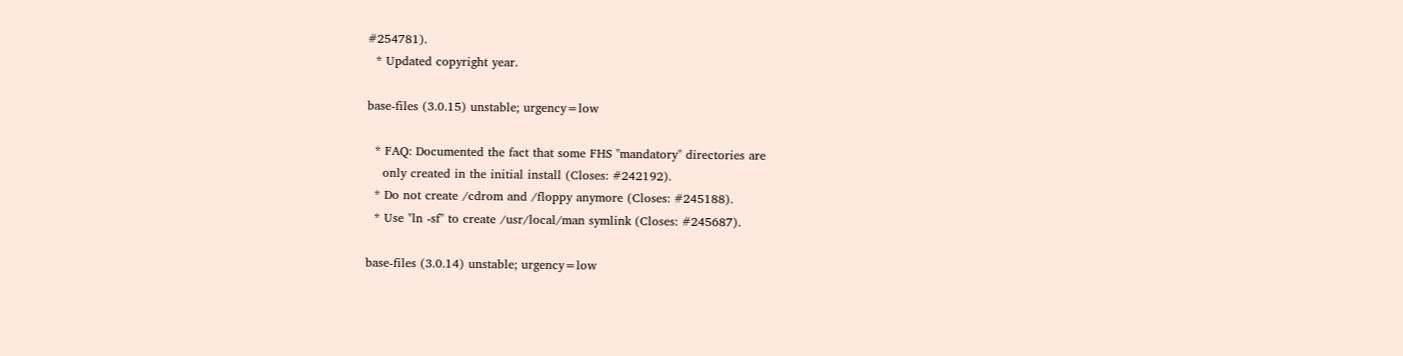#254781).
  * Updated copyright year.

base-files (3.0.15) unstable; urgency=low

  * FAQ: Documented the fact that some FHS "mandatory" directories are
    only created in the initial install (Closes: #242192).
  * Do not create /cdrom and /floppy anymore (Closes: #245188).
  * Use "ln -sf" to create /usr/local/man symlink (Closes: #245687).

base-files (3.0.14) unstable; urgency=low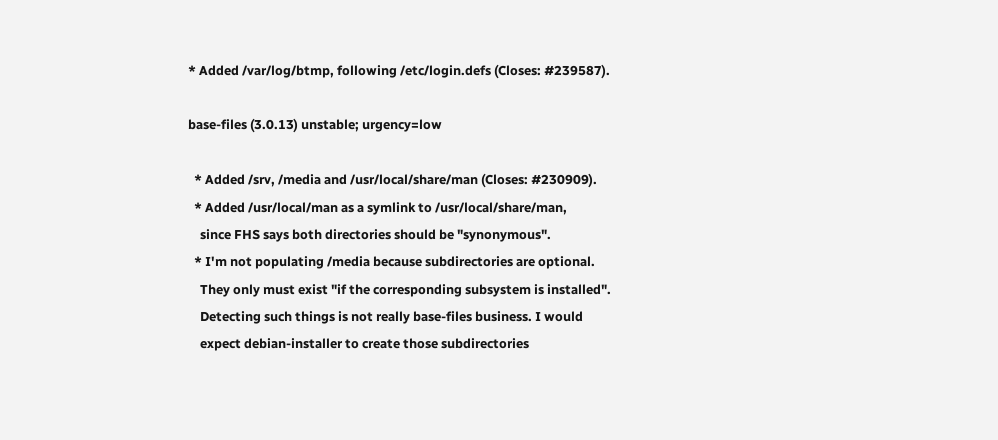* Added /var/log/btmp, following /etc/login.defs (Closes: #239587).

base-files (3.0.13) unstable; urgency=low

  * Added /srv, /media and /usr/local/share/man (Closes: #230909).
  * Added /usr/local/man as a symlink to /usr/local/share/man,
    since FHS says both directories should be "synonymous".
  * I'm not populating /media because subdirectories are optional.
    They only must exist "if the corresponding subsystem is installed".
    Detecting such things is not really base-files business. I would
    expect debian-installer to create those subdirectories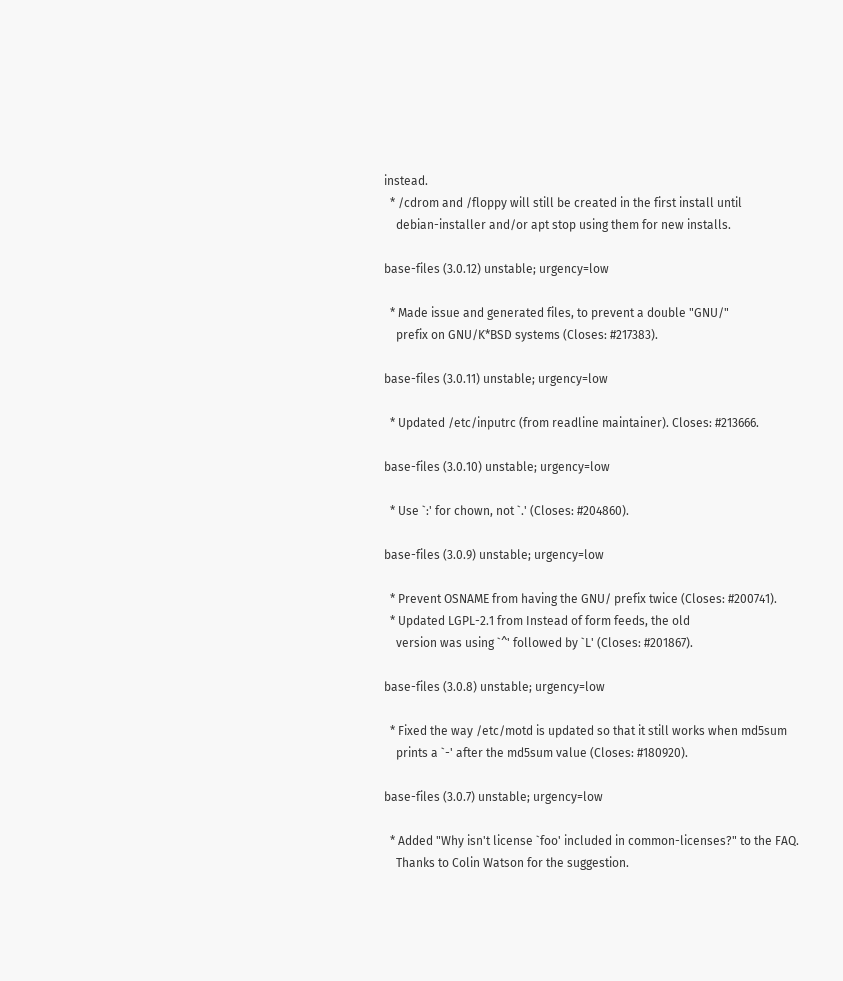instead.
  * /cdrom and /floppy will still be created in the first install until
    debian-installer and/or apt stop using them for new installs.

base-files (3.0.12) unstable; urgency=low

  * Made issue and generated files, to prevent a double "GNU/"
    prefix on GNU/K*BSD systems (Closes: #217383).

base-files (3.0.11) unstable; urgency=low

  * Updated /etc/inputrc (from readline maintainer). Closes: #213666.

base-files (3.0.10) unstable; urgency=low

  * Use `:' for chown, not `.' (Closes: #204860).

base-files (3.0.9) unstable; urgency=low

  * Prevent OSNAME from having the GNU/ prefix twice (Closes: #200741).
  * Updated LGPL-2.1 from Instead of form feeds, the old
    version was using `^' followed by `L' (Closes: #201867).

base-files (3.0.8) unstable; urgency=low

  * Fixed the way /etc/motd is updated so that it still works when md5sum
    prints a `-' after the md5sum value (Closes: #180920).

base-files (3.0.7) unstable; urgency=low

  * Added "Why isn't license `foo' included in common-licenses?" to the FAQ.
    Thanks to Colin Watson for the suggestion.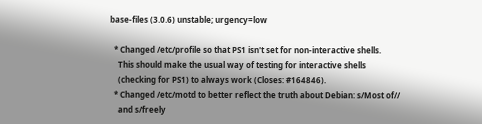base-files (3.0.6) unstable; urgency=low

  * Changed /etc/profile so that PS1 isn't set for non-interactive shells.
    This should make the usual way of testing for interactive shells
    (checking for PS1) to always work (Closes: #164846).
  * Changed /etc/motd to better reflect the truth about Debian: s/Most of//
    and s/freely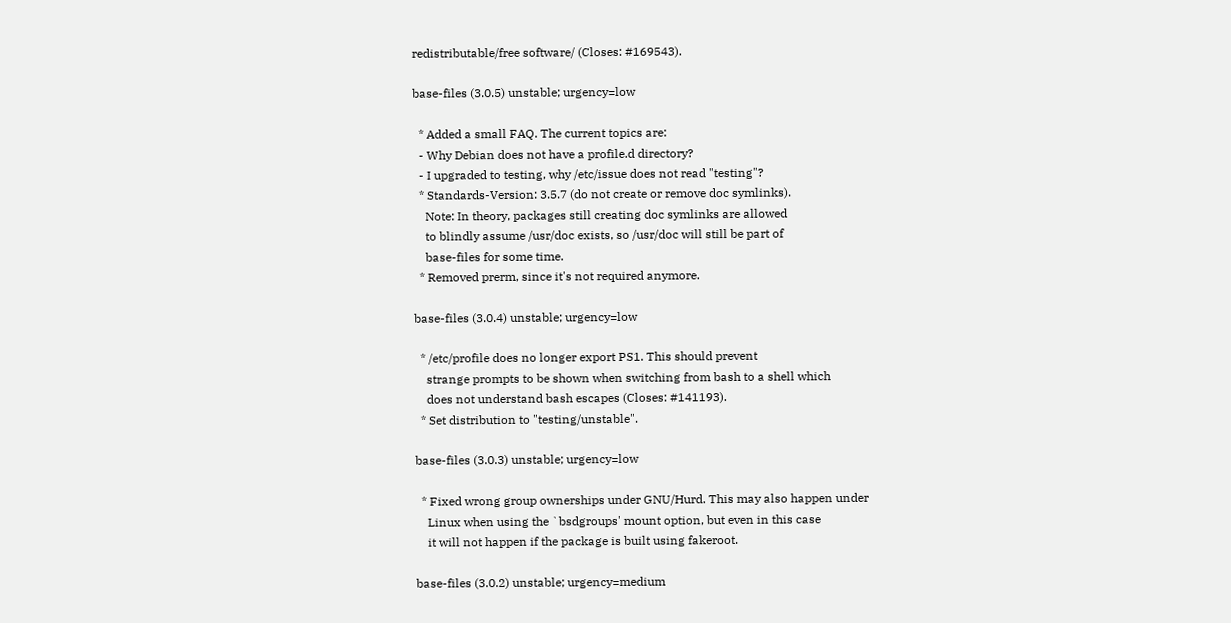redistributable/free software/ (Closes: #169543).

base-files (3.0.5) unstable; urgency=low

  * Added a small FAQ. The current topics are:
  - Why Debian does not have a profile.d directory?
  - I upgraded to testing, why /etc/issue does not read "testing"?
  * Standards-Version: 3.5.7 (do not create or remove doc symlinks).
    Note: In theory, packages still creating doc symlinks are allowed
    to blindly assume /usr/doc exists, so /usr/doc will still be part of
    base-files for some time.
  * Removed prerm, since it's not required anymore.

base-files (3.0.4) unstable; urgency=low

  * /etc/profile does no longer export PS1. This should prevent
    strange prompts to be shown when switching from bash to a shell which
    does not understand bash escapes (Closes: #141193).
  * Set distribution to "testing/unstable".

base-files (3.0.3) unstable; urgency=low

  * Fixed wrong group ownerships under GNU/Hurd. This may also happen under
    Linux when using the `bsdgroups' mount option, but even in this case
    it will not happen if the package is built using fakeroot.

base-files (3.0.2) unstable; urgency=medium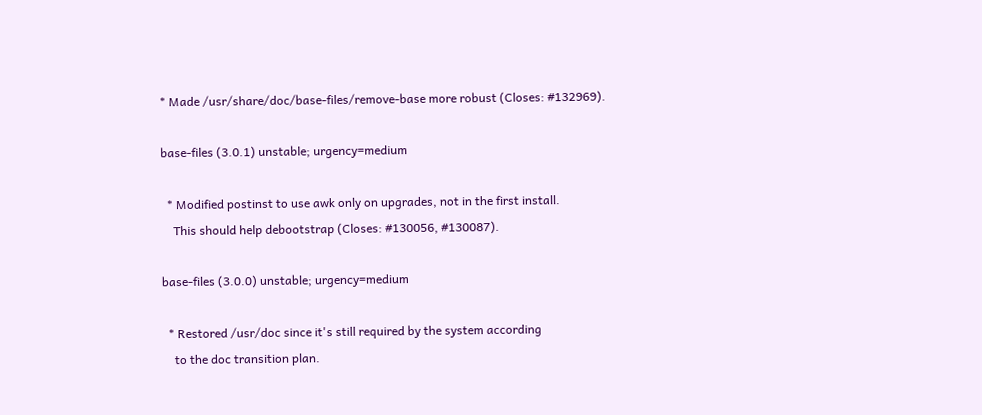* Made /usr/share/doc/base-files/remove-base more robust (Closes: #132969).

base-files (3.0.1) unstable; urgency=medium

  * Modified postinst to use awk only on upgrades, not in the first install.
    This should help debootstrap (Closes: #130056, #130087).

base-files (3.0.0) unstable; urgency=medium

  * Restored /usr/doc since it's still required by the system according
    to the doc transition plan.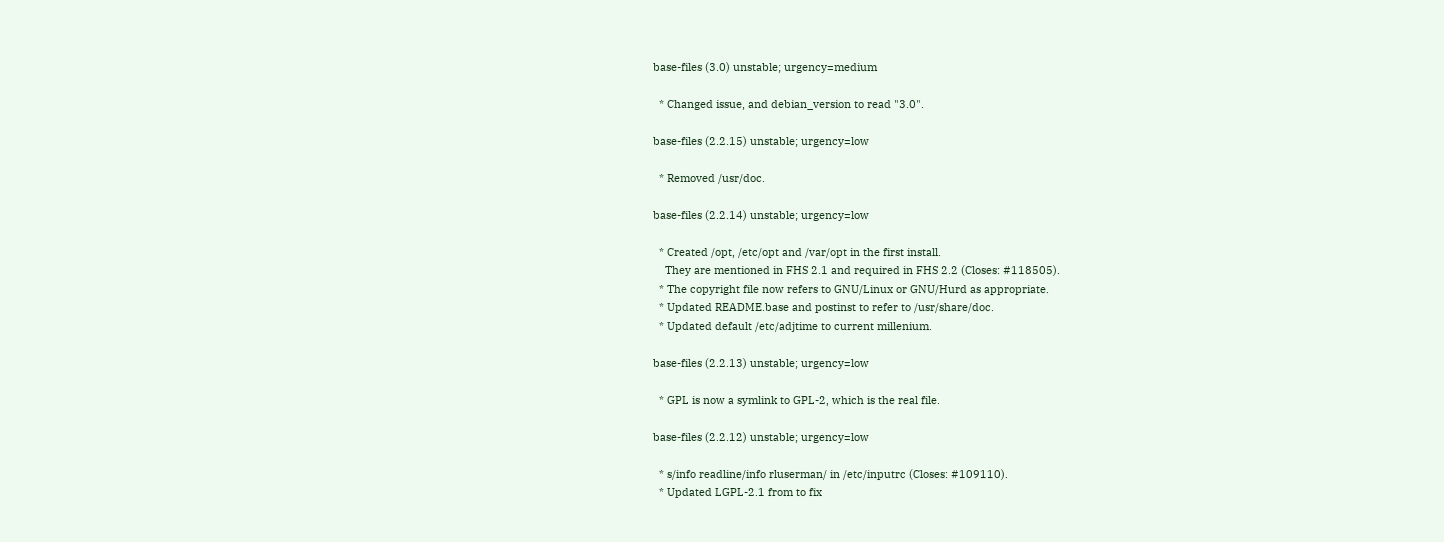base-files (3.0) unstable; urgency=medium

  * Changed issue, and debian_version to read "3.0".

base-files (2.2.15) unstable; urgency=low

  * Removed /usr/doc.

base-files (2.2.14) unstable; urgency=low

  * Created /opt, /etc/opt and /var/opt in the first install.
    They are mentioned in FHS 2.1 and required in FHS 2.2 (Closes: #118505).
  * The copyright file now refers to GNU/Linux or GNU/Hurd as appropriate.
  * Updated README.base and postinst to refer to /usr/share/doc.
  * Updated default /etc/adjtime to current millenium.

base-files (2.2.13) unstable; urgency=low

  * GPL is now a symlink to GPL-2, which is the real file.

base-files (2.2.12) unstable; urgency=low

  * s/info readline/info rluserman/ in /etc/inputrc (Closes: #109110).
  * Updated LGPL-2.1 from to fix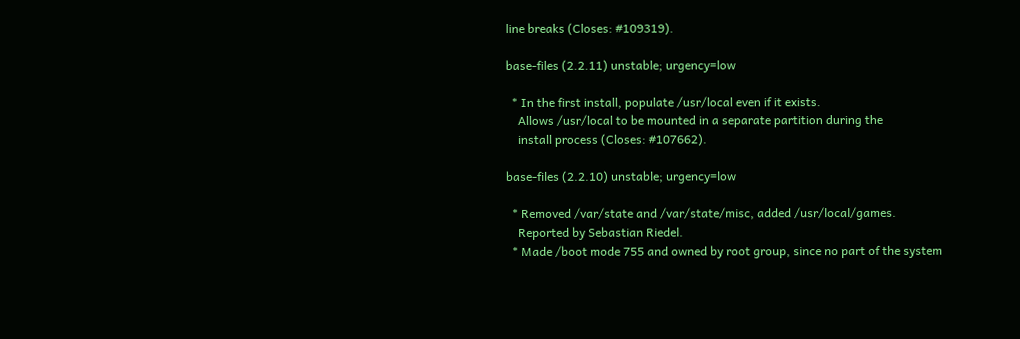line breaks (Closes: #109319).

base-files (2.2.11) unstable; urgency=low

  * In the first install, populate /usr/local even if it exists.
    Allows /usr/local to be mounted in a separate partition during the
    install process (Closes: #107662).

base-files (2.2.10) unstable; urgency=low

  * Removed /var/state and /var/state/misc, added /usr/local/games.
    Reported by Sebastian Riedel.
  * Made /boot mode 755 and owned by root group, since no part of the system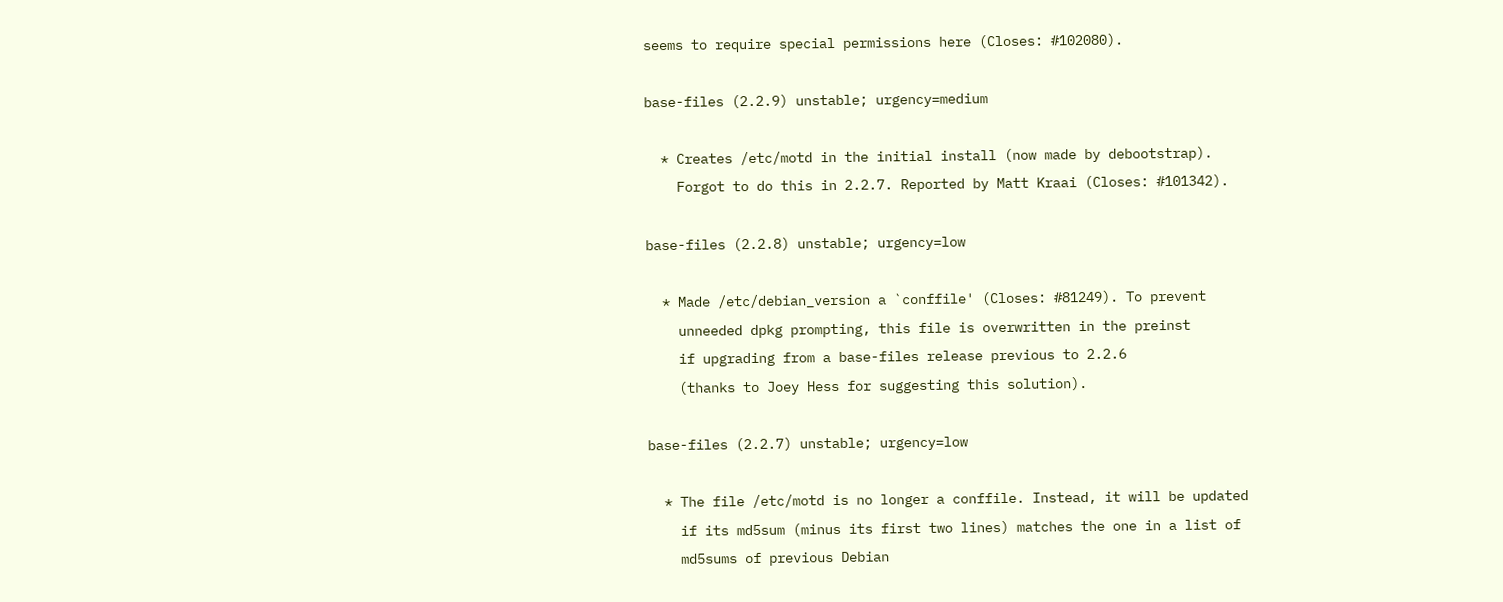seems to require special permissions here (Closes: #102080).

base-files (2.2.9) unstable; urgency=medium

  * Creates /etc/motd in the initial install (now made by debootstrap).
    Forgot to do this in 2.2.7. Reported by Matt Kraai (Closes: #101342).

base-files (2.2.8) unstable; urgency=low

  * Made /etc/debian_version a `conffile' (Closes: #81249). To prevent
    unneeded dpkg prompting, this file is overwritten in the preinst
    if upgrading from a base-files release previous to 2.2.6
    (thanks to Joey Hess for suggesting this solution).

base-files (2.2.7) unstable; urgency=low

  * The file /etc/motd is no longer a conffile. Instead, it will be updated
    if its md5sum (minus its first two lines) matches the one in a list of
    md5sums of previous Debian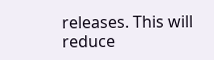releases. This will reduce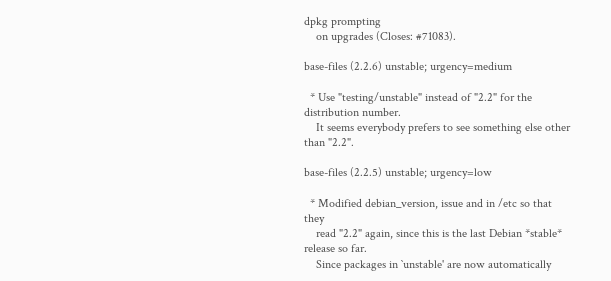dpkg prompting
    on upgrades (Closes: #71083).

base-files (2.2.6) unstable; urgency=medium

  * Use "testing/unstable" instead of "2.2" for the distribution number.
    It seems everybody prefers to see something else other than "2.2".

base-files (2.2.5) unstable; urgency=low

  * Modified debian_version, issue and in /etc so that they
    read "2.2" again, since this is the last Debian *stable* release so far.
    Since packages in `unstable' are now automatically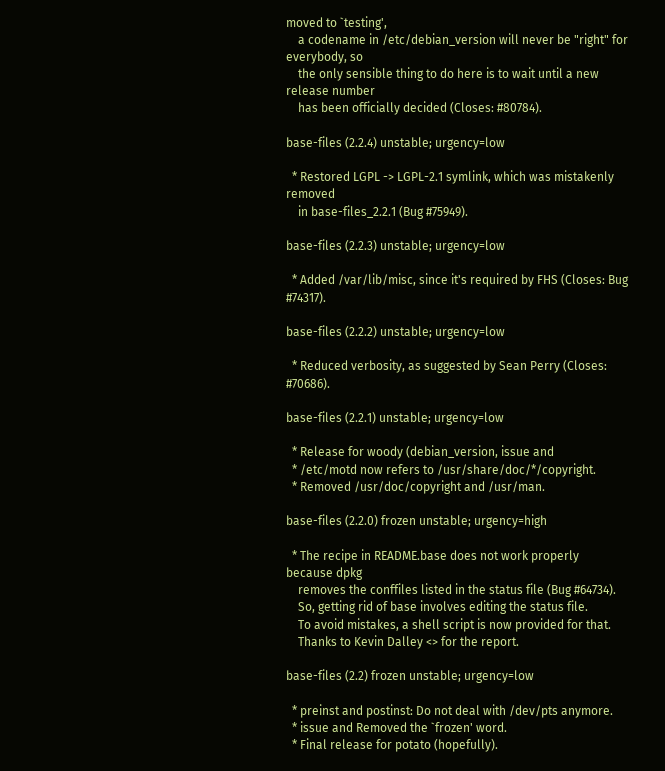moved to `testing',
    a codename in /etc/debian_version will never be "right" for everybody, so
    the only sensible thing to do here is to wait until a new release number
    has been officially decided (Closes: #80784).

base-files (2.2.4) unstable; urgency=low

  * Restored LGPL -> LGPL-2.1 symlink, which was mistakenly removed
    in base-files_2.2.1 (Bug #75949).

base-files (2.2.3) unstable; urgency=low

  * Added /var/lib/misc, since it's required by FHS (Closes: Bug #74317).

base-files (2.2.2) unstable; urgency=low

  * Reduced verbosity, as suggested by Sean Perry (Closes: #70686).

base-files (2.2.1) unstable; urgency=low

  * Release for woody (debian_version, issue and
  * /etc/motd now refers to /usr/share/doc/*/copyright.
  * Removed /usr/doc/copyright and /usr/man.

base-files (2.2.0) frozen unstable; urgency=high

  * The recipe in README.base does not work properly because dpkg
    removes the conffiles listed in the status file (Bug #64734).
    So, getting rid of base involves editing the status file.
    To avoid mistakes, a shell script is now provided for that.
    Thanks to Kevin Dalley <> for the report.

base-files (2.2) frozen unstable; urgency=low

  * preinst and postinst: Do not deal with /dev/pts anymore.
  * issue and Removed the `frozen' word.
  * Final release for potato (hopefully).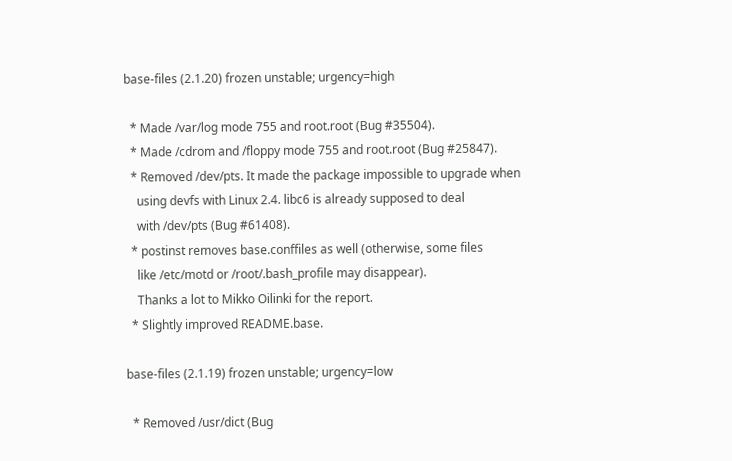base-files (2.1.20) frozen unstable; urgency=high

  * Made /var/log mode 755 and root.root (Bug #35504).
  * Made /cdrom and /floppy mode 755 and root.root (Bug #25847).
  * Removed /dev/pts. It made the package impossible to upgrade when
    using devfs with Linux 2.4. libc6 is already supposed to deal
    with /dev/pts (Bug #61408).
  * postinst removes base.conffiles as well (otherwise, some files
    like /etc/motd or /root/.bash_profile may disappear).
    Thanks a lot to Mikko Oilinki for the report.
  * Slightly improved README.base.

base-files (2.1.19) frozen unstable; urgency=low

  * Removed /usr/dict (Bug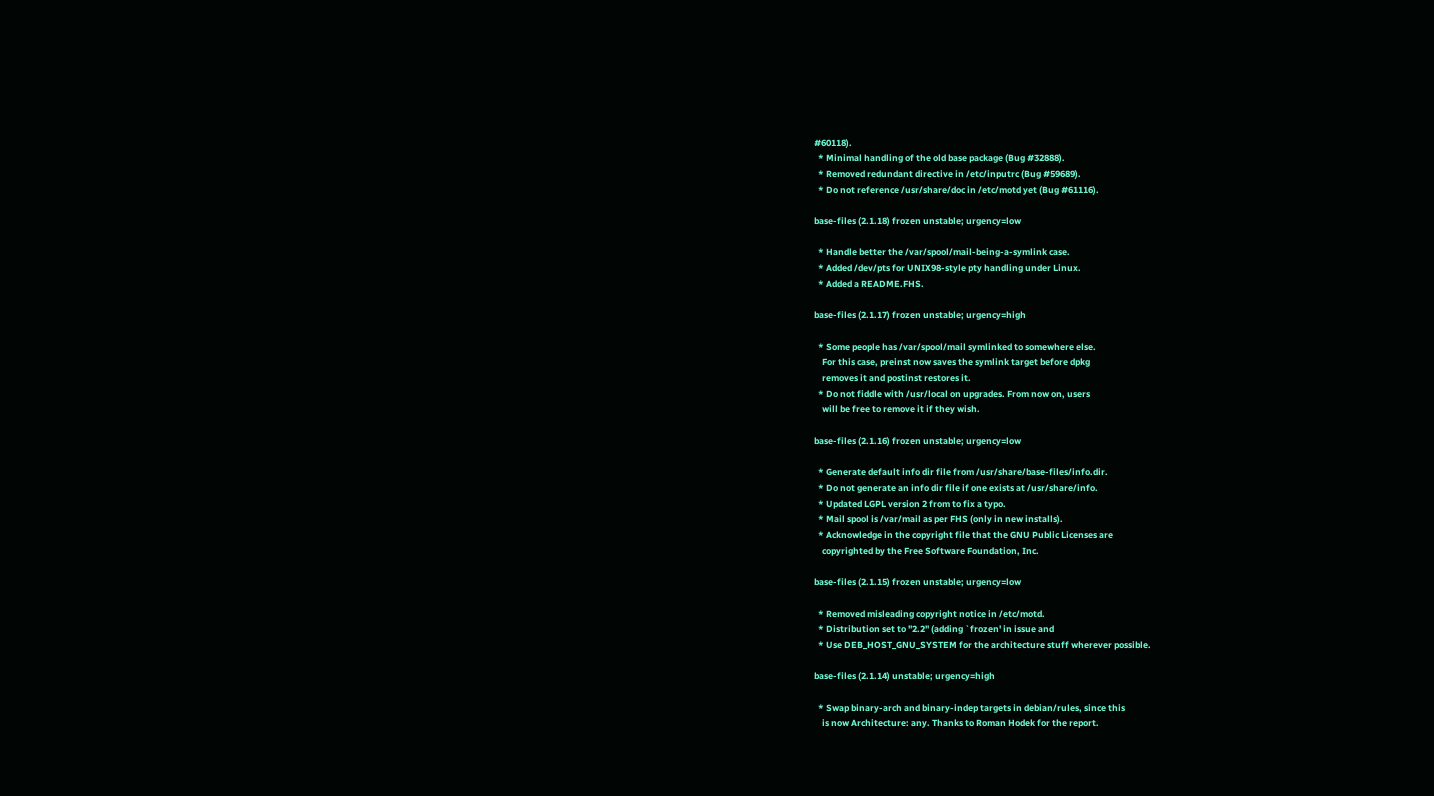#60118).
  * Minimal handling of the old base package (Bug #32888).
  * Removed redundant directive in /etc/inputrc (Bug #59689).
  * Do not reference /usr/share/doc in /etc/motd yet (Bug #61116).

base-files (2.1.18) frozen unstable; urgency=low

  * Handle better the /var/spool/mail-being-a-symlink case.
  * Added /dev/pts for UNIX98-style pty handling under Linux.
  * Added a README.FHS.

base-files (2.1.17) frozen unstable; urgency=high

  * Some people has /var/spool/mail symlinked to somewhere else.
    For this case, preinst now saves the symlink target before dpkg
    removes it and postinst restores it.
  * Do not fiddle with /usr/local on upgrades. From now on, users
    will be free to remove it if they wish.

base-files (2.1.16) frozen unstable; urgency=low

  * Generate default info dir file from /usr/share/base-files/info.dir.
  * Do not generate an info dir file if one exists at /usr/share/info.
  * Updated LGPL version 2 from to fix a typo.
  * Mail spool is /var/mail as per FHS (only in new installs).
  * Acknowledge in the copyright file that the GNU Public Licenses are
    copyrighted by the Free Software Foundation, Inc.

base-files (2.1.15) frozen unstable; urgency=low

  * Removed misleading copyright notice in /etc/motd.
  * Distribution set to "2.2" (adding `frozen' in issue and
  * Use DEB_HOST_GNU_SYSTEM for the architecture stuff wherever possible.

base-files (2.1.14) unstable; urgency=high

  * Swap binary-arch and binary-indep targets in debian/rules, since this
    is now Architecture: any. Thanks to Roman Hodek for the report.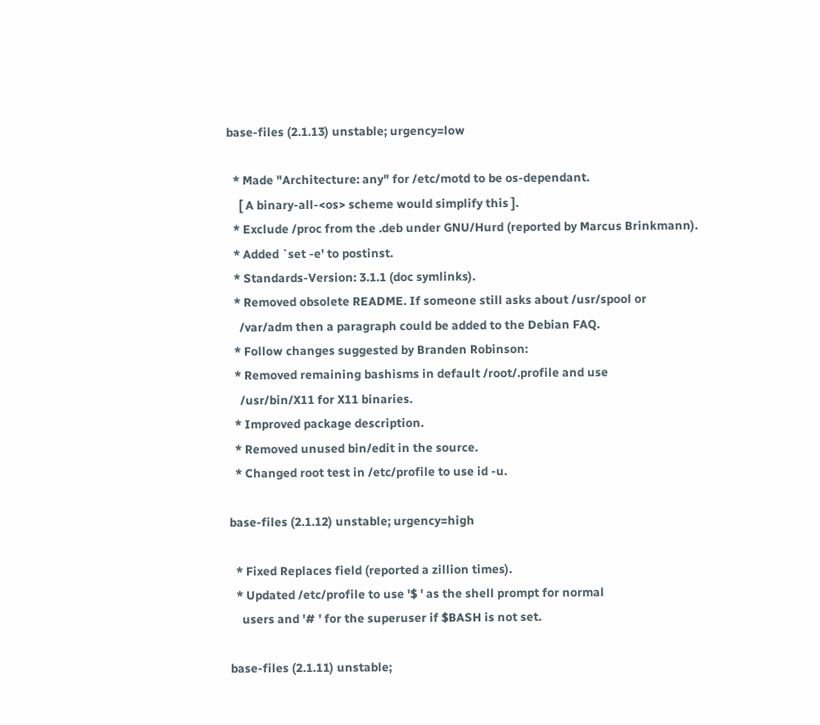base-files (2.1.13) unstable; urgency=low

  * Made "Architecture: any" for /etc/motd to be os-dependant.
    [ A binary-all-<os> scheme would simplify this ].
  * Exclude /proc from the .deb under GNU/Hurd (reported by Marcus Brinkmann).
  * Added `set -e' to postinst.
  * Standards-Version: 3.1.1 (doc symlinks).
  * Removed obsolete README. If someone still asks about /usr/spool or
    /var/adm then a paragraph could be added to the Debian FAQ.
  * Follow changes suggested by Branden Robinson:
  * Removed remaining bashisms in default /root/.profile and use
    /usr/bin/X11 for X11 binaries.
  * Improved package description.
  * Removed unused bin/edit in the source.
  * Changed root test in /etc/profile to use id -u.

base-files (2.1.12) unstable; urgency=high

  * Fixed Replaces field (reported a zillion times).
  * Updated /etc/profile to use '$ ' as the shell prompt for normal
    users and '# ' for the superuser if $BASH is not set.

base-files (2.1.11) unstable;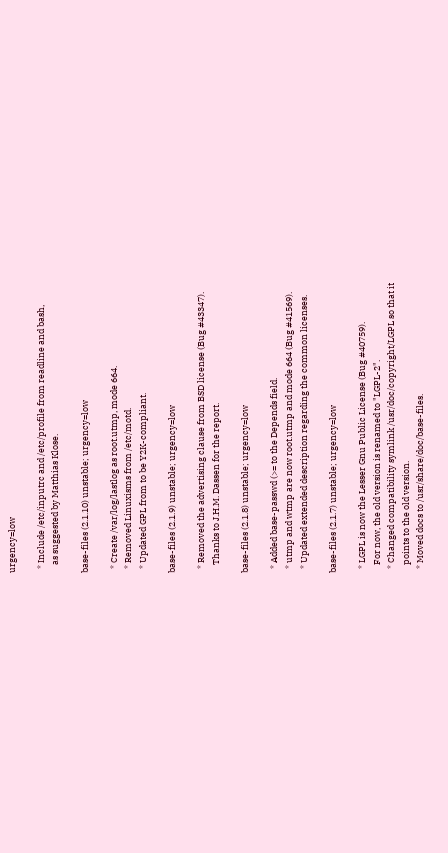urgency=low

  * Include /etc/inputrc and /etc/profile from readline and bash,
    as suggested by Matthias Klose.

base-files (2.1.10) unstable; urgency=low

  * Create /var/log/lastlog as root.utmp, mode 664.
  * Removed Linuxisms from /etc/motd.
  * Updated GPL from to be Y2K-compliant.

base-files (2.1.9) unstable; urgency=low

  * Removed the advertising clause from BSD license (Bug #43347).
    Thanks to J.H.M. Dassen for the report.

base-files (2.1.8) unstable; urgency=low

  * Added base-passwd (>= to the Depends field.
  * utmp and wtmp are now root.utmp and mode 664 (Bug #41569).
  * Updated extended description regarding the common licenses.

base-files (2.1.7) unstable; urgency=low

  * LGPL is now the Lesser Gnu Public License (Bug #40759).
    For now, the old version is renamed to "LGPL-2".
  * Changed compatibility symlink /usr/doc/copyright/LGPL so that it
    points to the old version.
  * Moved docs to /usr/share/doc/base-files.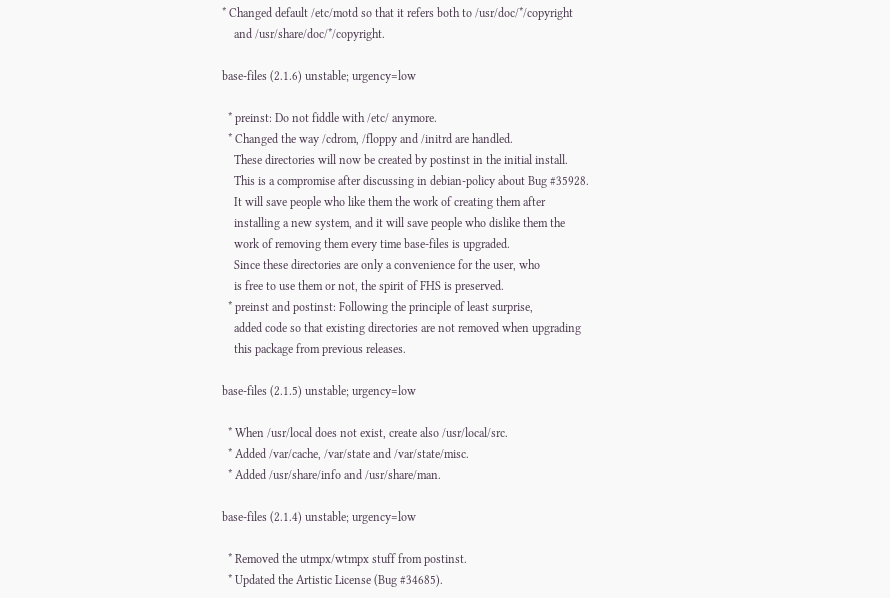* Changed default /etc/motd so that it refers both to /usr/doc/*/copyright
    and /usr/share/doc/*/copyright.

base-files (2.1.6) unstable; urgency=low

  * preinst: Do not fiddle with /etc/ anymore.
  * Changed the way /cdrom, /floppy and /initrd are handled.
    These directories will now be created by postinst in the initial install.
    This is a compromise after discussing in debian-policy about Bug #35928.
    It will save people who like them the work of creating them after
    installing a new system, and it will save people who dislike them the
    work of removing them every time base-files is upgraded.
    Since these directories are only a convenience for the user, who
    is free to use them or not, the spirit of FHS is preserved.
  * preinst and postinst: Following the principle of least surprise,
    added code so that existing directories are not removed when upgrading
    this package from previous releases.

base-files (2.1.5) unstable; urgency=low

  * When /usr/local does not exist, create also /usr/local/src.
  * Added /var/cache, /var/state and /var/state/misc.
  * Added /usr/share/info and /usr/share/man.

base-files (2.1.4) unstable; urgency=low

  * Removed the utmpx/wtmpx stuff from postinst.
  * Updated the Artistic License (Bug #34685).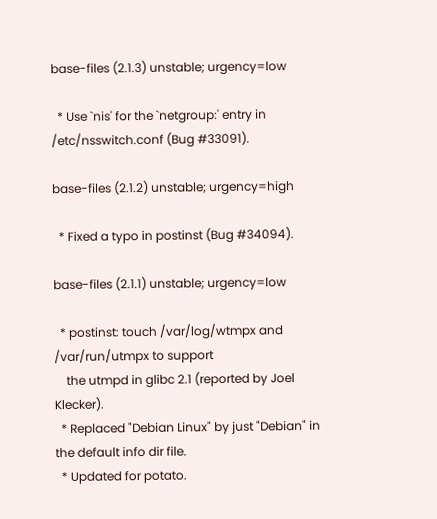base-files (2.1.3) unstable; urgency=low

  * Use `nis' for the `netgroup:' entry in /etc/nsswitch.conf (Bug #33091).

base-files (2.1.2) unstable; urgency=high

  * Fixed a typo in postinst (Bug #34094).

base-files (2.1.1) unstable; urgency=low

  * postinst: touch /var/log/wtmpx and /var/run/utmpx to support
    the utmpd in glibc 2.1 (reported by Joel Klecker).
  * Replaced "Debian Linux" by just "Debian" in the default info dir file.
  * Updated for potato.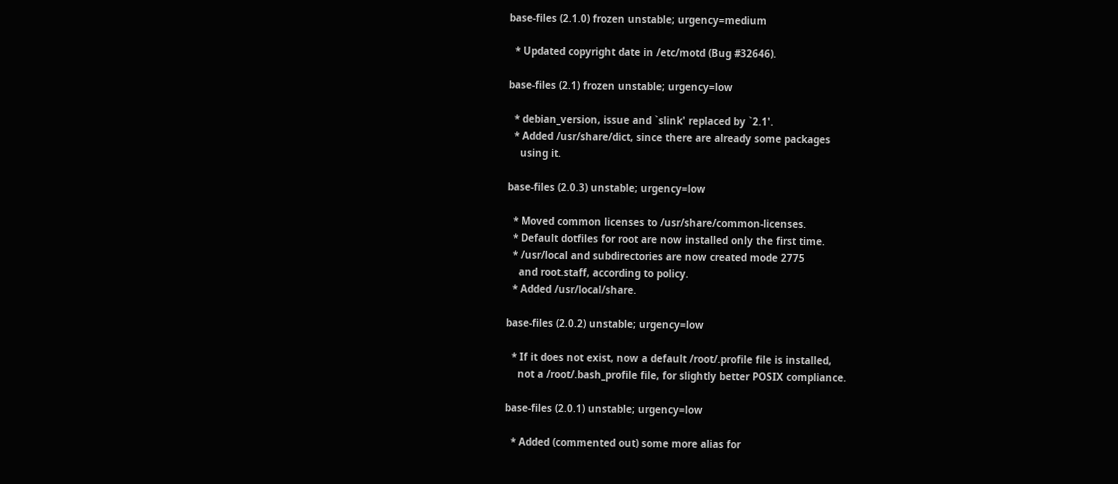base-files (2.1.0) frozen unstable; urgency=medium

  * Updated copyright date in /etc/motd (Bug #32646).

base-files (2.1) frozen unstable; urgency=low

  * debian_version, issue and `slink' replaced by `2.1'.
  * Added /usr/share/dict, since there are already some packages
    using it.

base-files (2.0.3) unstable; urgency=low

  * Moved common licenses to /usr/share/common-licenses.
  * Default dotfiles for root are now installed only the first time.
  * /usr/local and subdirectories are now created mode 2775
    and root.staff, according to policy.
  * Added /usr/local/share.

base-files (2.0.2) unstable; urgency=low

  * If it does not exist, now a default /root/.profile file is installed,
    not a /root/.bash_profile file, for slightly better POSIX compliance.

base-files (2.0.1) unstable; urgency=low

  * Added (commented out) some more alias for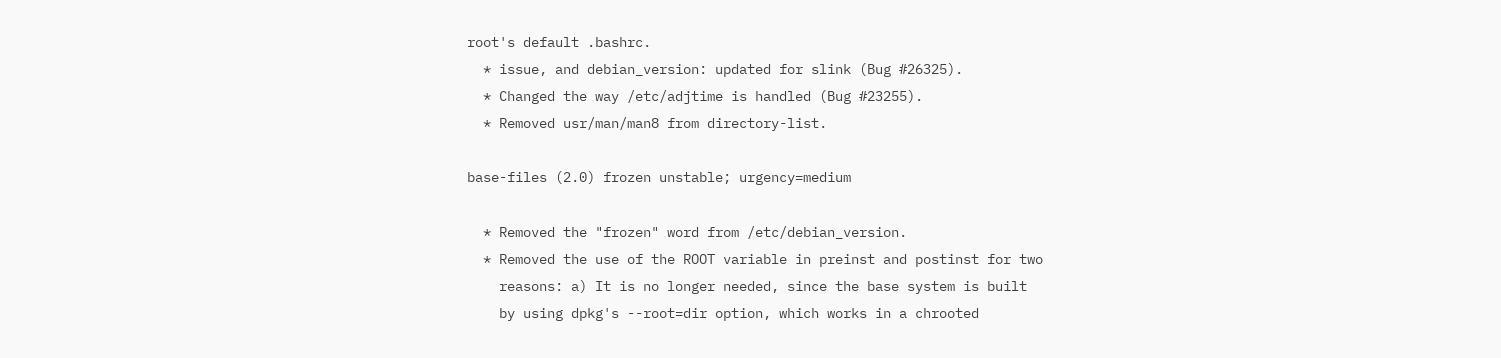root's default .bashrc.
  * issue, and debian_version: updated for slink (Bug #26325).
  * Changed the way /etc/adjtime is handled (Bug #23255).
  * Removed usr/man/man8 from directory-list.

base-files (2.0) frozen unstable; urgency=medium

  * Removed the "frozen" word from /etc/debian_version.
  * Removed the use of the ROOT variable in preinst and postinst for two
    reasons: a) It is no longer needed, since the base system is built
    by using dpkg's --root=dir option, which works in a chrooted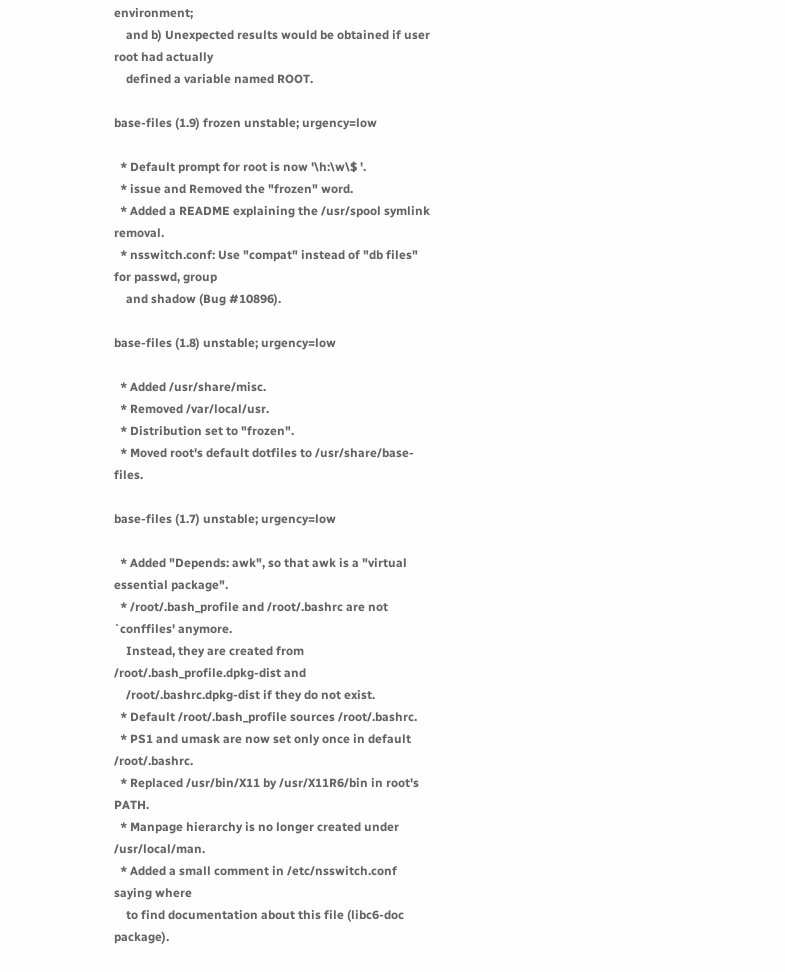environment;
    and b) Unexpected results would be obtained if user root had actually
    defined a variable named ROOT.

base-files (1.9) frozen unstable; urgency=low

  * Default prompt for root is now '\h:\w\$ '.
  * issue and Removed the "frozen" word.
  * Added a README explaining the /usr/spool symlink removal.
  * nsswitch.conf: Use "compat" instead of "db files" for passwd, group
    and shadow (Bug #10896).

base-files (1.8) unstable; urgency=low

  * Added /usr/share/misc.
  * Removed /var/local/usr.
  * Distribution set to "frozen".
  * Moved root's default dotfiles to /usr/share/base-files.

base-files (1.7) unstable; urgency=low

  * Added "Depends: awk", so that awk is a "virtual essential package".
  * /root/.bash_profile and /root/.bashrc are not `conffiles' anymore.
    Instead, they are created from /root/.bash_profile.dpkg-dist and
    /root/.bashrc.dpkg-dist if they do not exist.
  * Default /root/.bash_profile sources /root/.bashrc.
  * PS1 and umask are now set only once in default /root/.bashrc.
  * Replaced /usr/bin/X11 by /usr/X11R6/bin in root's PATH.
  * Manpage hierarchy is no longer created under /usr/local/man.
  * Added a small comment in /etc/nsswitch.conf saying where
    to find documentation about this file (libc6-doc package).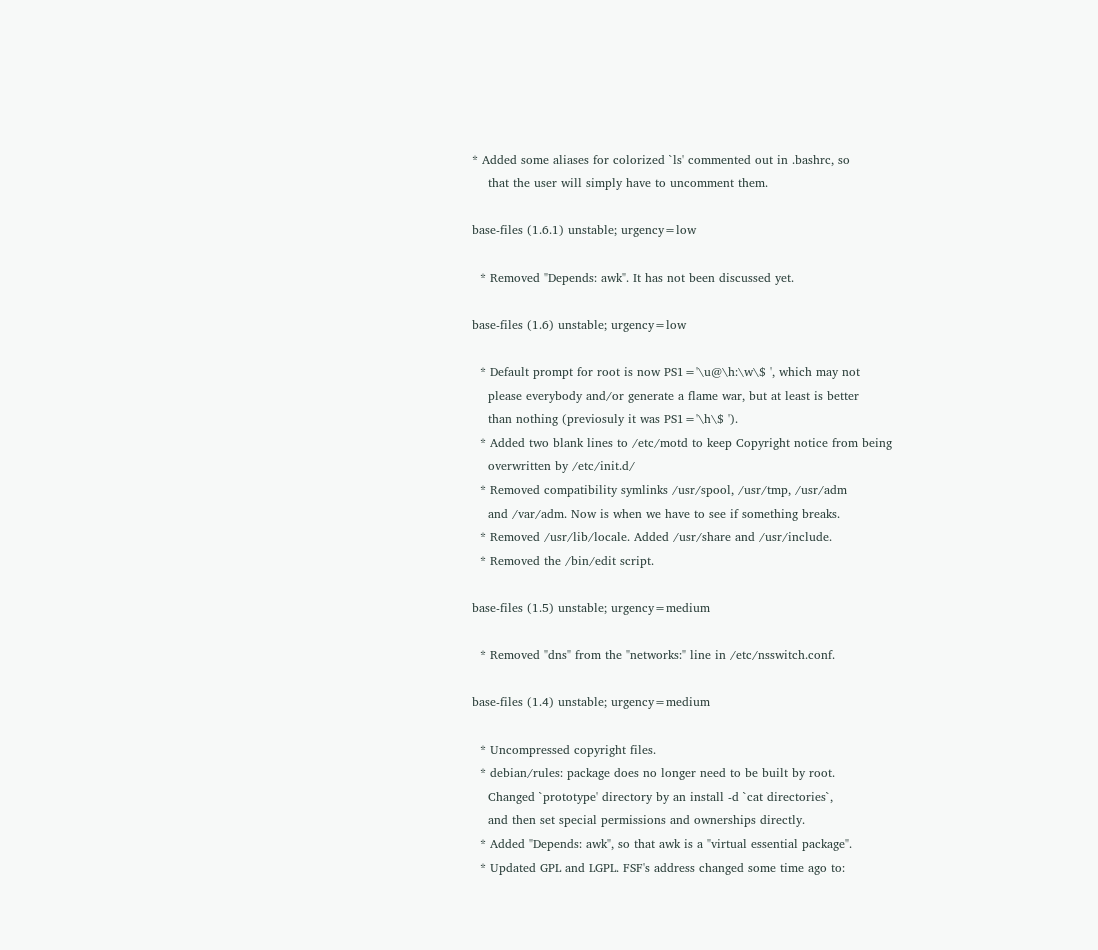* Added some aliases for colorized `ls' commented out in .bashrc, so
    that the user will simply have to uncomment them.

base-files (1.6.1) unstable; urgency=low

  * Removed "Depends: awk". It has not been discussed yet.

base-files (1.6) unstable; urgency=low

  * Default prompt for root is now PS1='\u@\h:\w\$ ', which may not
    please everybody and/or generate a flame war, but at least is better
    than nothing (previosuly it was PS1='\h\$ ').
  * Added two blank lines to /etc/motd to keep Copyright notice from being
    overwritten by /etc/init.d/
  * Removed compatibility symlinks /usr/spool, /usr/tmp, /usr/adm
    and /var/adm. Now is when we have to see if something breaks.
  * Removed /usr/lib/locale. Added /usr/share and /usr/include.
  * Removed the /bin/edit script.

base-files (1.5) unstable; urgency=medium

  * Removed "dns" from the "networks:" line in /etc/nsswitch.conf.

base-files (1.4) unstable; urgency=medium

  * Uncompressed copyright files.
  * debian/rules: package does no longer need to be built by root.
    Changed `prototype' directory by an install -d `cat directories`,
    and then set special permissions and ownerships directly.
  * Added "Depends: awk", so that awk is a "virtual essential package".
  * Updated GPL and LGPL. FSF's address changed some time ago to: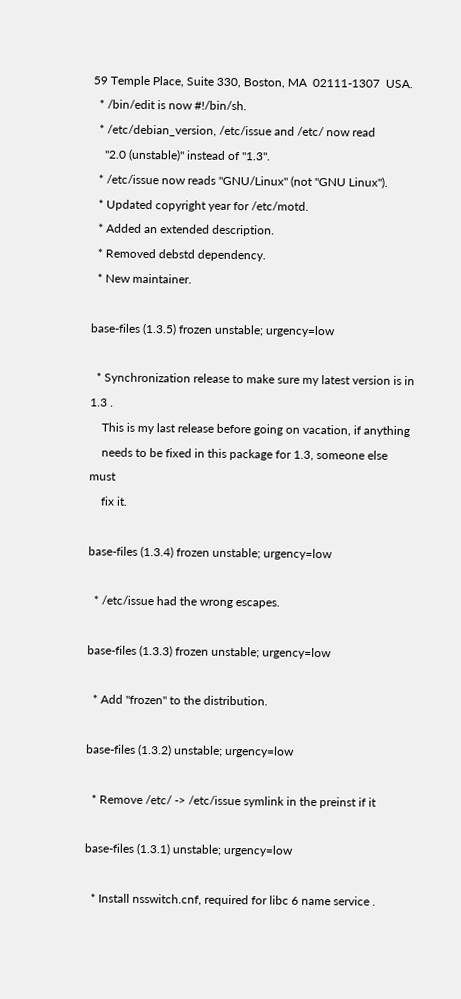59 Temple Place, Suite 330, Boston, MA  02111-1307  USA.
  * /bin/edit is now #!/bin/sh.
  * /etc/debian_version, /etc/issue and /etc/ now read
    "2.0 (unstable)" instead of "1.3".
  * /etc/issue now reads "GNU/Linux" (not "GNU Linux").
  * Updated copyright year for /etc/motd.
  * Added an extended description.
  * Removed debstd dependency.
  * New maintainer.

base-files (1.3.5) frozen unstable; urgency=low

  * Synchronization release to make sure my latest version is in 1.3 .
    This is my last release before going on vacation, if anything
    needs to be fixed in this package for 1.3, someone else must
    fix it.

base-files (1.3.4) frozen unstable; urgency=low

  * /etc/issue had the wrong escapes.

base-files (1.3.3) frozen unstable; urgency=low

  * Add "frozen" to the distribution.

base-files (1.3.2) unstable; urgency=low

  * Remove /etc/ -> /etc/issue symlink in the preinst if it

base-files (1.3.1) unstable; urgency=low

  * Install nsswitch.cnf, required for libc 6 name service .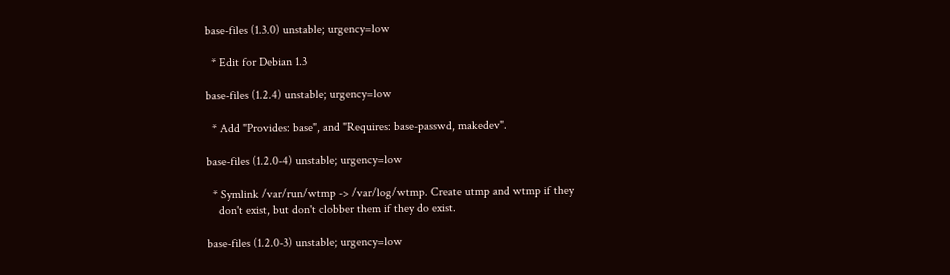base-files (1.3.0) unstable; urgency=low

  * Edit for Debian 1.3

base-files (1.2.4) unstable; urgency=low

  * Add "Provides: base", and "Requires: base-passwd, makedev".

base-files (1.2.0-4) unstable; urgency=low

  * Symlink /var/run/wtmp -> /var/log/wtmp. Create utmp and wtmp if they
    don't exist, but don't clobber them if they do exist.

base-files (1.2.0-3) unstable; urgency=low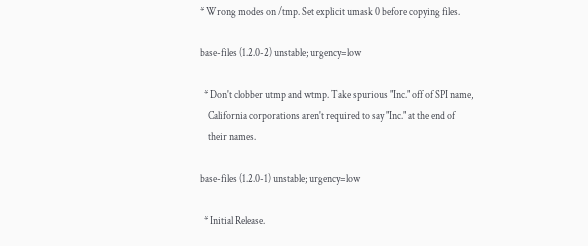* Wrong modes on /tmp. Set explicit umask 0 before copying files.

base-files (1.2.0-2) unstable; urgency=low

  * Don't clobber utmp and wtmp. Take spurious "Inc." off of SPI name,
    California corporations aren't required to say "Inc." at the end of
    their names.

base-files (1.2.0-1) unstable; urgency=low

  * Initial Release.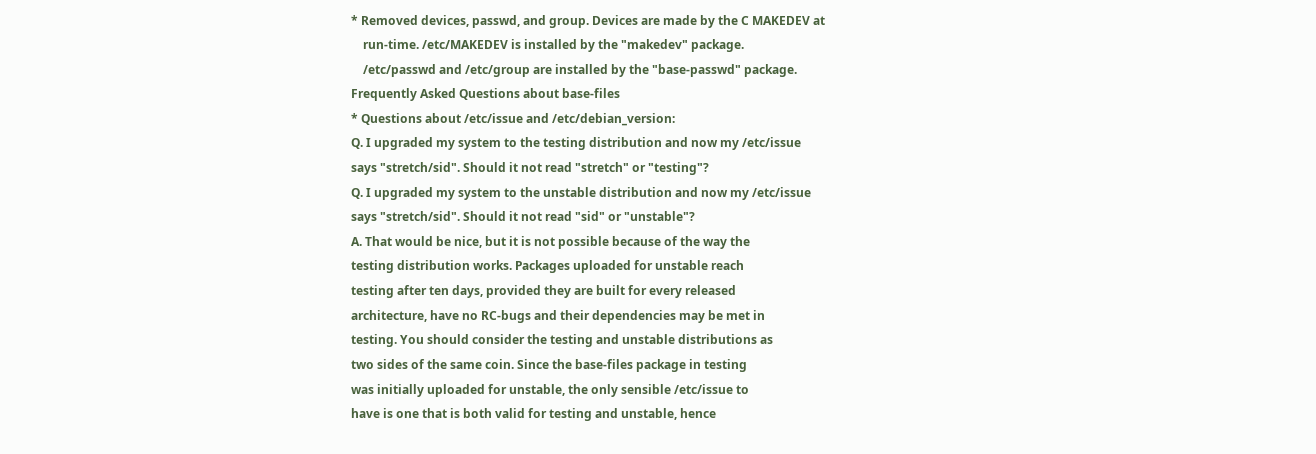* Removed devices, passwd, and group. Devices are made by the C MAKEDEV at
    run-time. /etc/MAKEDEV is installed by the "makedev" package.
    /etc/passwd and /etc/group are installed by the "base-passwd" package.
Frequently Asked Questions about base-files
* Questions about /etc/issue and /etc/debian_version:
Q. I upgraded my system to the testing distribution and now my /etc/issue
says "stretch/sid". Should it not read "stretch" or "testing"?
Q. I upgraded my system to the unstable distribution and now my /etc/issue
says "stretch/sid". Should it not read "sid" or "unstable"?
A. That would be nice, but it is not possible because of the way the
testing distribution works. Packages uploaded for unstable reach
testing after ten days, provided they are built for every released
architecture, have no RC-bugs and their dependencies may be met in
testing. You should consider the testing and unstable distributions as
two sides of the same coin. Since the base-files package in testing
was initially uploaded for unstable, the only sensible /etc/issue to
have is one that is both valid for testing and unstable, hence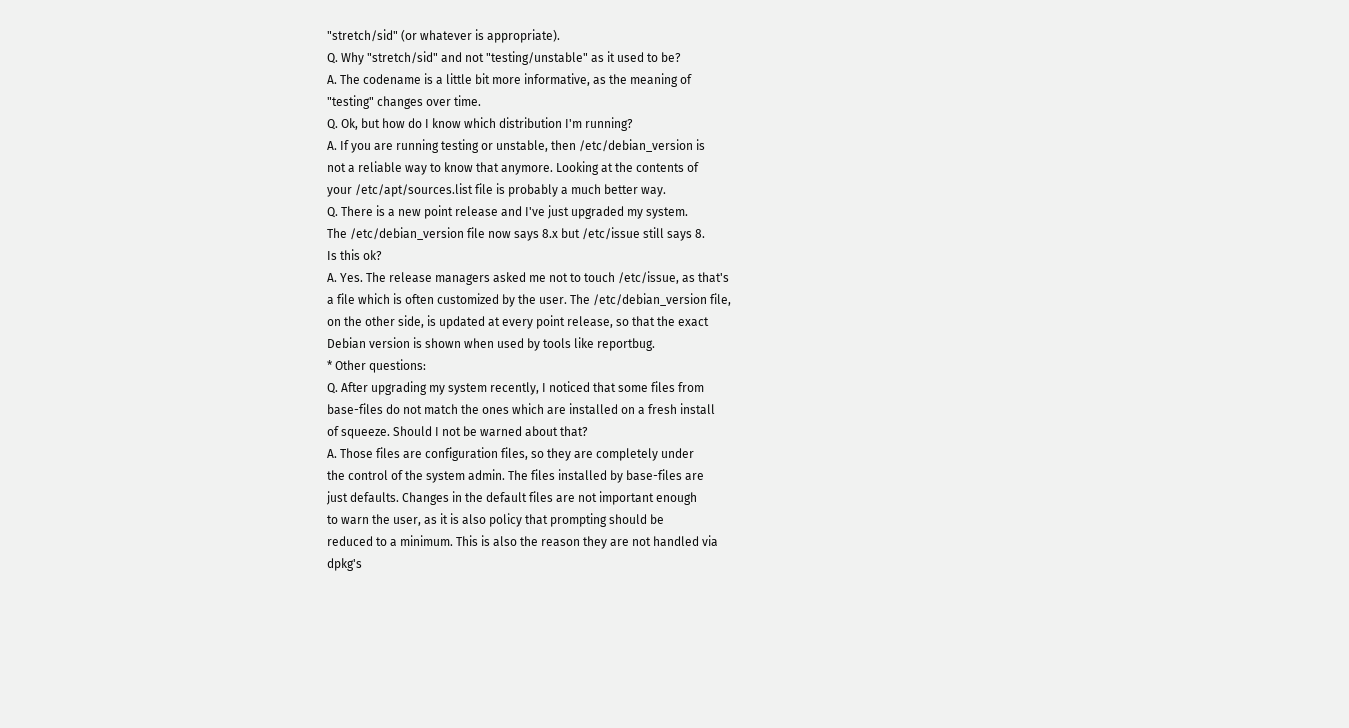"stretch/sid" (or whatever is appropriate).
Q. Why "stretch/sid" and not "testing/unstable" as it used to be?
A. The codename is a little bit more informative, as the meaning of
"testing" changes over time.
Q. Ok, but how do I know which distribution I'm running?
A. If you are running testing or unstable, then /etc/debian_version is
not a reliable way to know that anymore. Looking at the contents of
your /etc/apt/sources.list file is probably a much better way.
Q. There is a new point release and I've just upgraded my system.
The /etc/debian_version file now says 8.x but /etc/issue still says 8.
Is this ok?
A. Yes. The release managers asked me not to touch /etc/issue, as that's
a file which is often customized by the user. The /etc/debian_version file,
on the other side, is updated at every point release, so that the exact
Debian version is shown when used by tools like reportbug.
* Other questions:
Q. After upgrading my system recently, I noticed that some files from
base-files do not match the ones which are installed on a fresh install
of squeeze. Should I not be warned about that?
A. Those files are configuration files, so they are completely under
the control of the system admin. The files installed by base-files are
just defaults. Changes in the default files are not important enough
to warn the user, as it is also policy that prompting should be
reduced to a minimum. This is also the reason they are not handled via
dpkg's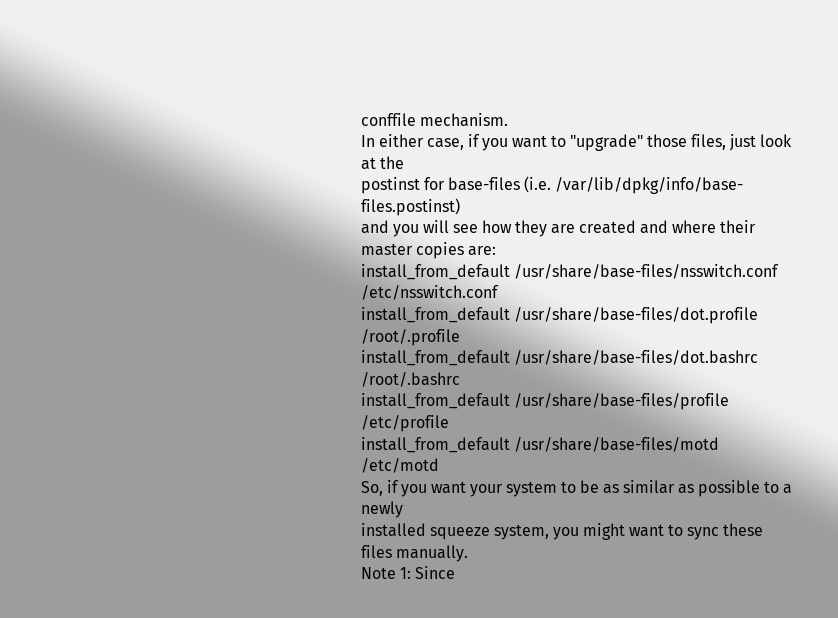conffile mechanism.
In either case, if you want to "upgrade" those files, just look at the
postinst for base-files (i.e. /var/lib/dpkg/info/base-files.postinst)
and you will see how they are created and where their master copies are:
install_from_default /usr/share/base-files/nsswitch.conf /etc/nsswitch.conf
install_from_default /usr/share/base-files/dot.profile /root/.profile
install_from_default /usr/share/base-files/dot.bashrc /root/.bashrc
install_from_default /usr/share/base-files/profile /etc/profile
install_from_default /usr/share/base-files/motd /etc/motd
So, if you want your system to be as similar as possible to a newly
installed squeeze system, you might want to sync these files manually.
Note 1: Since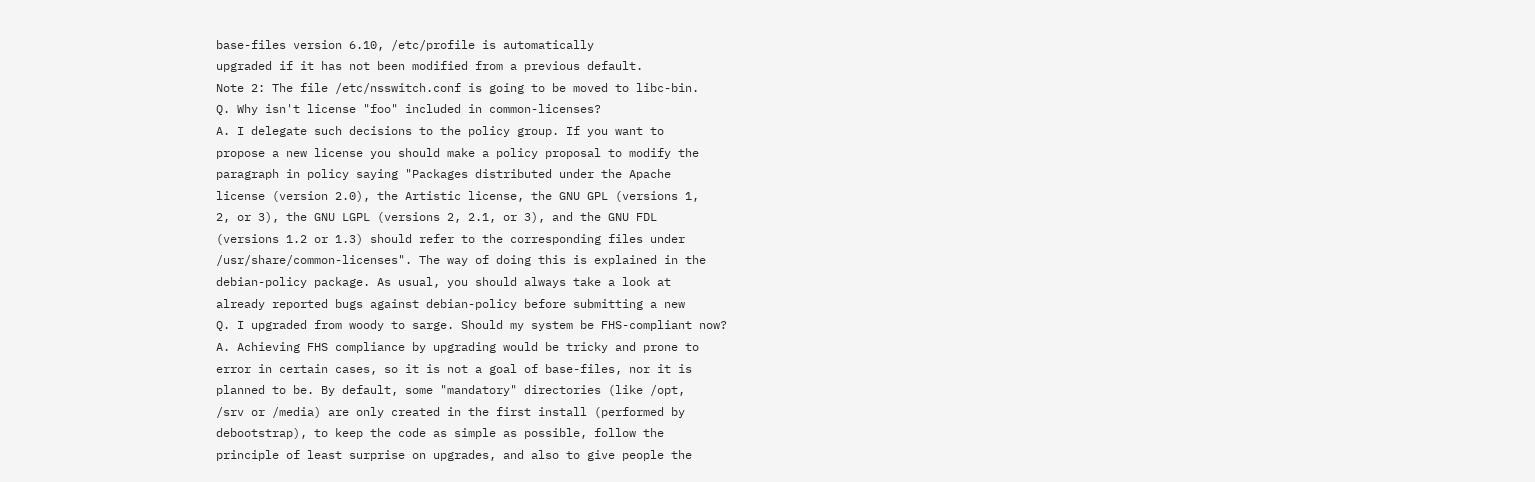base-files version 6.10, /etc/profile is automatically
upgraded if it has not been modified from a previous default.
Note 2: The file /etc/nsswitch.conf is going to be moved to libc-bin.
Q. Why isn't license "foo" included in common-licenses?
A. I delegate such decisions to the policy group. If you want to
propose a new license you should make a policy proposal to modify the
paragraph in policy saying "Packages distributed under the Apache
license (version 2.0), the Artistic license, the GNU GPL (versions 1,
2, or 3), the GNU LGPL (versions 2, 2.1, or 3), and the GNU FDL
(versions 1.2 or 1.3) should refer to the corresponding files under
/usr/share/common-licenses". The way of doing this is explained in the
debian-policy package. As usual, you should always take a look at
already reported bugs against debian-policy before submitting a new
Q. I upgraded from woody to sarge. Should my system be FHS-compliant now?
A. Achieving FHS compliance by upgrading would be tricky and prone to
error in certain cases, so it is not a goal of base-files, nor it is
planned to be. By default, some "mandatory" directories (like /opt,
/srv or /media) are only created in the first install (performed by
debootstrap), to keep the code as simple as possible, follow the
principle of least surprise on upgrades, and also to give people the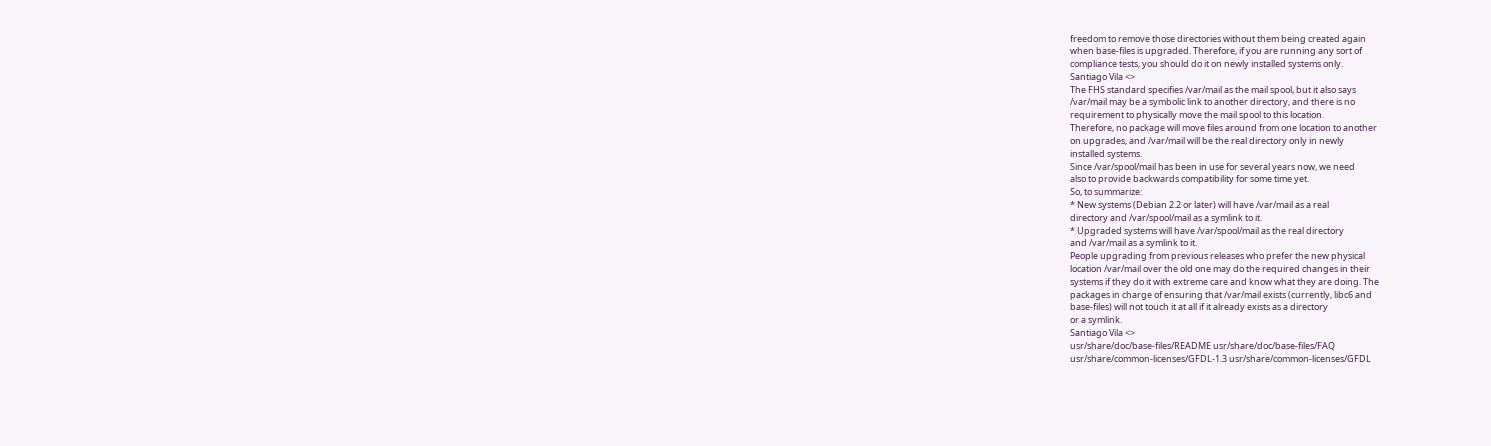freedom to remove those directories without them being created again
when base-files is upgraded. Therefore, if you are running any sort of
compliance tests, you should do it on newly installed systems only.
Santiago Vila <>
The FHS standard specifies /var/mail as the mail spool, but it also says
/var/mail may be a symbolic link to another directory, and there is no
requirement to physically move the mail spool to this location.
Therefore, no package will move files around from one location to another
on upgrades, and /var/mail will be the real directory only in newly
installed systems.
Since /var/spool/mail has been in use for several years now, we need
also to provide backwards compatibility for some time yet.
So, to summarize:
* New systems (Debian 2.2 or later) will have /var/mail as a real
directory and /var/spool/mail as a symlink to it.
* Upgraded systems will have /var/spool/mail as the real directory
and /var/mail as a symlink to it.
People upgrading from previous releases who prefer the new physical
location /var/mail over the old one may do the required changes in their
systems if they do it with extreme care and know what they are doing. The
packages in charge of ensuring that /var/mail exists (currently, libc6 and
base-files) will not touch it at all if it already exists as a directory
or a symlink.
Santiago Vila <>
usr/share/doc/base-files/README usr/share/doc/base-files/FAQ
usr/share/common-licenses/GFDL-1.3 usr/share/common-licenses/GFDL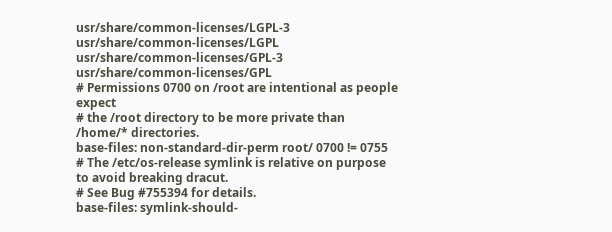usr/share/common-licenses/LGPL-3 usr/share/common-licenses/LGPL
usr/share/common-licenses/GPL-3 usr/share/common-licenses/GPL
# Permissions 0700 on /root are intentional as people expect
# the /root directory to be more private than /home/* directories.
base-files: non-standard-dir-perm root/ 0700 != 0755
# The /etc/os-release symlink is relative on purpose to avoid breaking dracut.
# See Bug #755394 for details.
base-files: symlink-should-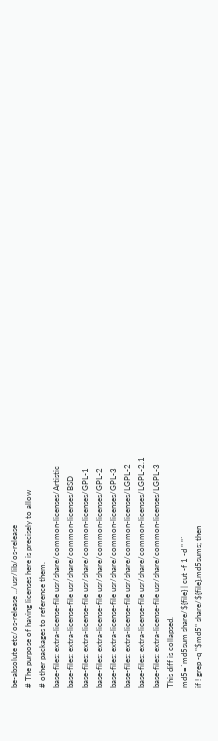be-absolute etc/os-release ../usr/lib/os-release
# The purpose of having licenses here is precisely to allow
# other packages to reference them.
base-files: extra-license-file usr/share/common-licenses/Artistic
base-files: extra-license-file usr/share/common-licenses/BSD
base-files: extra-license-file usr/share/common-licenses/GPL-1
base-files: extra-license-file usr/share/common-licenses/GPL-2
base-files: extra-license-file usr/share/common-licenses/GPL-3
base-files: extra-license-file usr/share/common-licenses/LGPL-2
base-files: extra-license-file usr/share/common-licenses/LGPL-2.1
base-files: extra-license-file usr/share/common-licenses/LGPL-3
This diff is collapsed.
md5=`md5sum share/${file} | cut -f 1 -d " "`
if ! grep -q "$md5" share/${file}.md5sums; then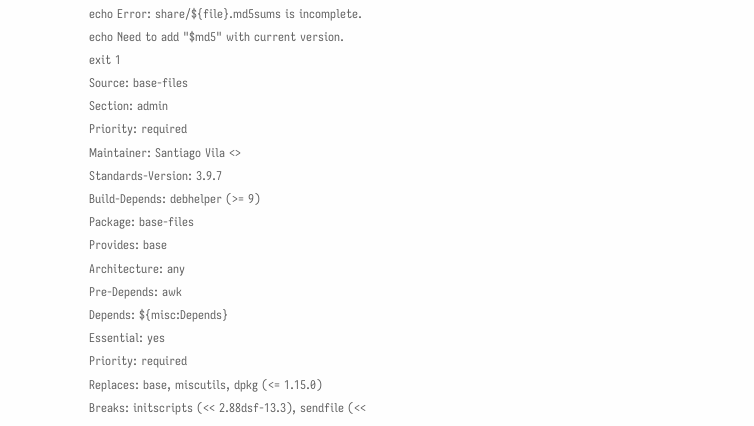echo Error: share/${file}.md5sums is incomplete.
echo Need to add "$md5" with current version.
exit 1
Source: base-files
Section: admin
Priority: required
Maintainer: Santiago Vila <>
Standards-Version: 3.9.7
Build-Depends: debhelper (>= 9)
Package: base-files
Provides: base
Architecture: any
Pre-Depends: awk
Depends: ${misc:Depends}
Essential: yes
Priority: required
Replaces: base, miscutils, dpkg (<= 1.15.0)
Breaks: initscripts (<< 2.88dsf-13.3), sendfile (<<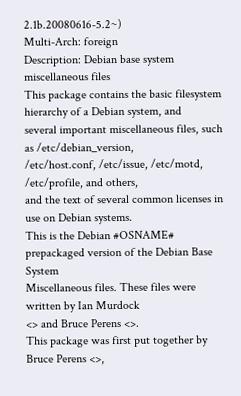2.1b.20080616-5.2~)
Multi-Arch: foreign
Description: Debian base system miscellaneous files
This package contains the basic filesystem hierarchy of a Debian system, and
several important miscellaneous files, such as /etc/debian_version,
/etc/host.conf, /etc/issue, /etc/motd, /etc/profile, and others,
and the text of several common licenses in use on Debian systems.
This is the Debian #OSNAME# prepackaged version of the Debian Base System
Miscellaneous files. These files were written by Ian Murdock
<> and Bruce Perens <>.
This package was first put together by Bruce Perens <>,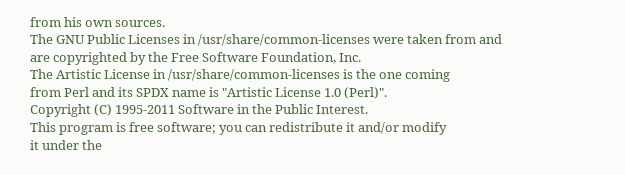from his own sources.
The GNU Public Licenses in /usr/share/common-licenses were taken from and are copyrighted by the Free Software Foundation, Inc.
The Artistic License in /usr/share/common-licenses is the one coming
from Perl and its SPDX name is "Artistic License 1.0 (Perl)".
Copyright (C) 1995-2011 Software in the Public Interest.
This program is free software; you can redistribute it and/or modify
it under the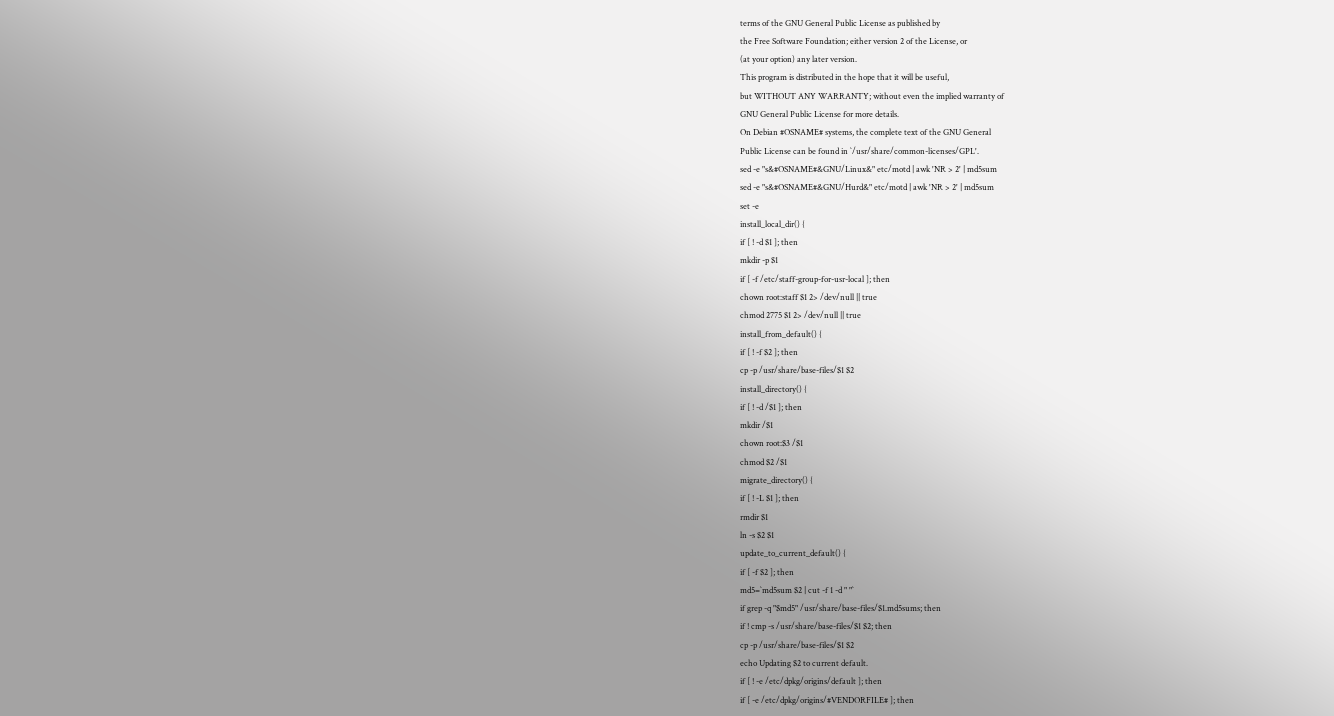terms of the GNU General Public License as published by
the Free Software Foundation; either version 2 of the License, or
(at your option) any later version.
This program is distributed in the hope that it will be useful,
but WITHOUT ANY WARRANTY; without even the implied warranty of
GNU General Public License for more details.
On Debian #OSNAME# systems, the complete text of the GNU General
Public License can be found in `/usr/share/common-licenses/GPL'.
sed -e "s&#OSNAME#&GNU/Linux&" etc/motd | awk 'NR > 2' | md5sum
sed -e "s&#OSNAME#&GNU/Hurd&" etc/motd | awk 'NR > 2' | md5sum
set -e
install_local_dir() {
if [ ! -d $1 ]; then
mkdir -p $1
if [ -f /etc/staff-group-for-usr-local ]; then
chown root:staff $1 2> /dev/null || true
chmod 2775 $1 2> /dev/null || true
install_from_default() {
if [ ! -f $2 ]; then
cp -p /usr/share/base-files/$1 $2
install_directory() {
if [ ! -d /$1 ]; then
mkdir /$1
chown root:$3 /$1
chmod $2 /$1
migrate_directory() {
if [ ! -L $1 ]; then
rmdir $1
ln -s $2 $1
update_to_current_default() {
if [ -f $2 ]; then
md5=`md5sum $2 | cut -f 1 -d " "`
if grep -q "$md5" /usr/share/base-files/$1.md5sums; then
if ! cmp -s /usr/share/base-files/$1 $2; then
cp -p /usr/share/base-files/$1 $2
echo Updating $2 to current default.
if [ ! -e /etc/dpkg/origins/default ]; then
if [ -e /etc/dpkg/origins/#VENDORFILE# ]; then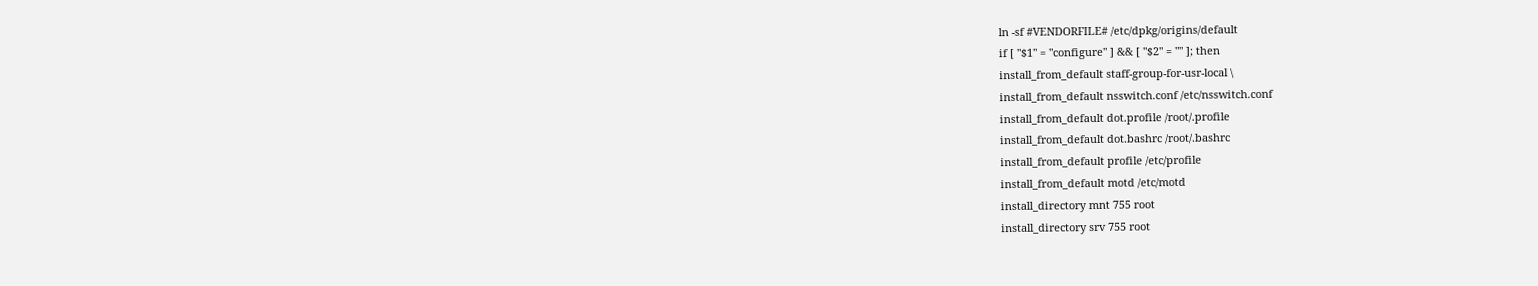ln -sf #VENDORFILE# /etc/dpkg/origins/default
if [ "$1" = "configure" ] && [ "$2" = "" ]; then
install_from_default staff-group-for-usr-local \
install_from_default nsswitch.conf /etc/nsswitch.conf
install_from_default dot.profile /root/.profile
install_from_default dot.bashrc /root/.bashrc
install_from_default profile /etc/profile
install_from_default motd /etc/motd
install_directory mnt 755 root
install_directory srv 755 root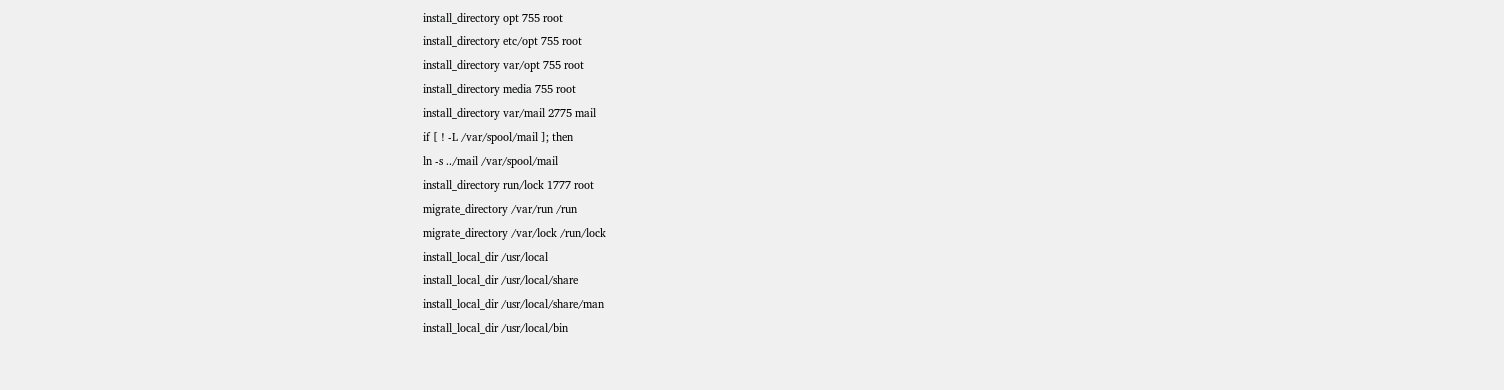install_directory opt 755 root
install_directory etc/opt 755 root
install_directory var/opt 755 root
install_directory media 755 root
install_directory var/mail 2775 mail
if [ ! -L /var/spool/mail ]; then
ln -s ../mail /var/spool/mail
install_directory run/lock 1777 root
migrate_directory /var/run /run
migrate_directory /var/lock /run/lock
install_local_dir /usr/local
install_local_dir /usr/local/share
install_local_dir /usr/local/share/man
install_local_dir /usr/local/bin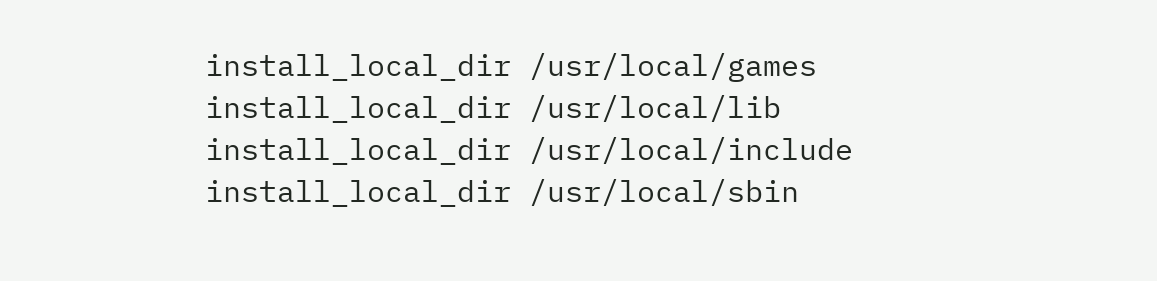install_local_dir /usr/local/games
install_local_dir /usr/local/lib
install_local_dir /usr/local/include
install_local_dir /usr/local/sbin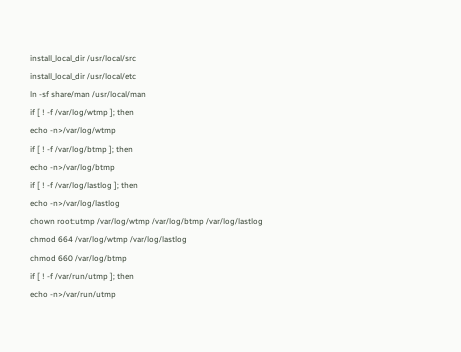install_local_dir /usr/local/src
install_local_dir /usr/local/etc
ln -sf share/man /usr/local/man
if [ ! -f /var/log/wtmp ]; then
echo -n>/var/log/wtmp
if [ ! -f /var/log/btmp ]; then
echo -n>/var/log/btmp
if [ ! -f /var/log/lastlog ]; then
echo -n>/var/log/lastlog
chown root:utmp /var/log/wtmp /var/log/btmp /var/log/lastlog
chmod 664 /var/log/wtmp /var/log/lastlog
chmod 660 /var/log/btmp
if [ ! -f /var/run/utmp ]; then
echo -n>/var/run/utmp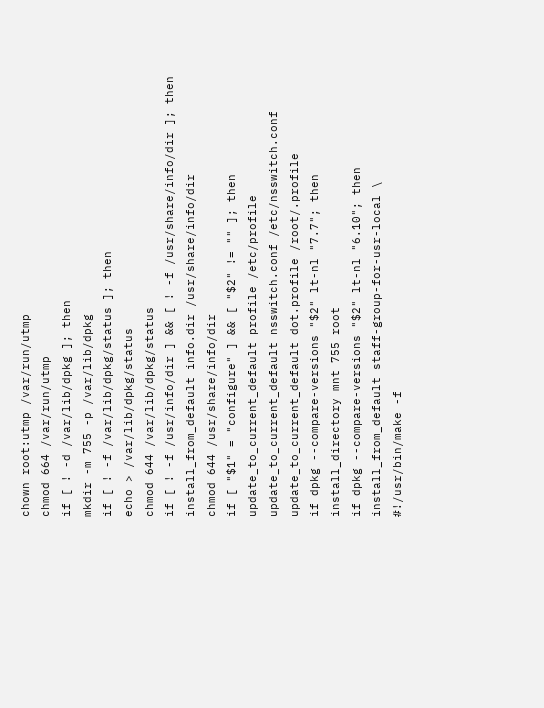chown root:utmp /var/run/utmp
chmod 664 /var/run/utmp
if [ ! -d /var/lib/dpkg ]; then
mkdir -m 755 -p /var/lib/dpkg
if [ ! -f /var/lib/dpkg/status ]; then
echo > /var/lib/dpkg/status
chmod 644 /var/lib/dpkg/status
if [ ! -f /usr/info/dir ] && [ ! -f /usr/share/info/dir ]; then
install_from_default info.dir /usr/share/info/dir
chmod 644 /usr/share/info/dir
if [ "$1" = "configure" ] && [ "$2" != "" ]; then
update_to_current_default profile /etc/profile
update_to_current_default nsswitch.conf /etc/nsswitch.conf
update_to_current_default dot.profile /root/.profile
if dpkg --compare-versions "$2" lt-nl "7.7"; then
install_directory mnt 755 root
if dpkg --compare-versions "$2" lt-nl "6.10"; then
install_from_default staff-group-for-usr-local \
#!/usr/bin/make -f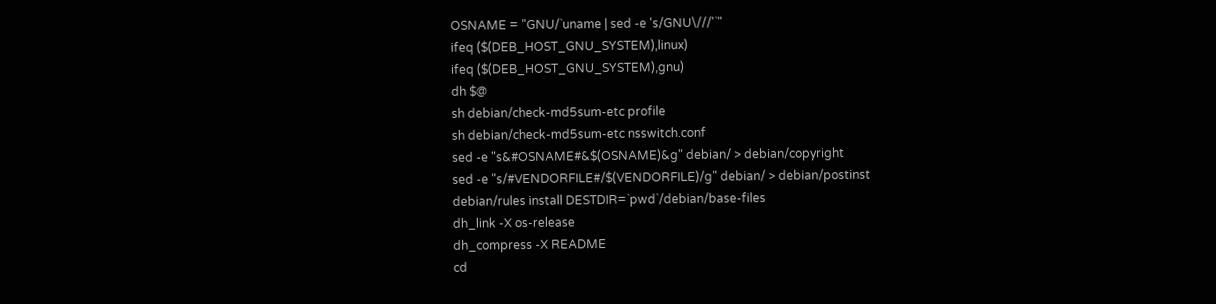OSNAME = "GNU/`uname | sed -e 's/GNU\///'`"
ifeq ($(DEB_HOST_GNU_SYSTEM),linux)
ifeq ($(DEB_HOST_GNU_SYSTEM),gnu)
dh $@
sh debian/check-md5sum-etc profile
sh debian/check-md5sum-etc nsswitch.conf
sed -e "s&#OSNAME#&$(OSNAME)&g" debian/ > debian/copyright
sed -e "s/#VENDORFILE#/$(VENDORFILE)/g" debian/ > debian/postinst
debian/rules install DESTDIR=`pwd`/debian/base-files
dh_link -X os-release
dh_compress -X README
cd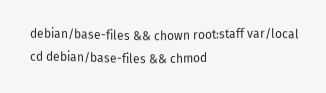debian/base-files && chown root:staff var/local
cd debian/base-files && chmod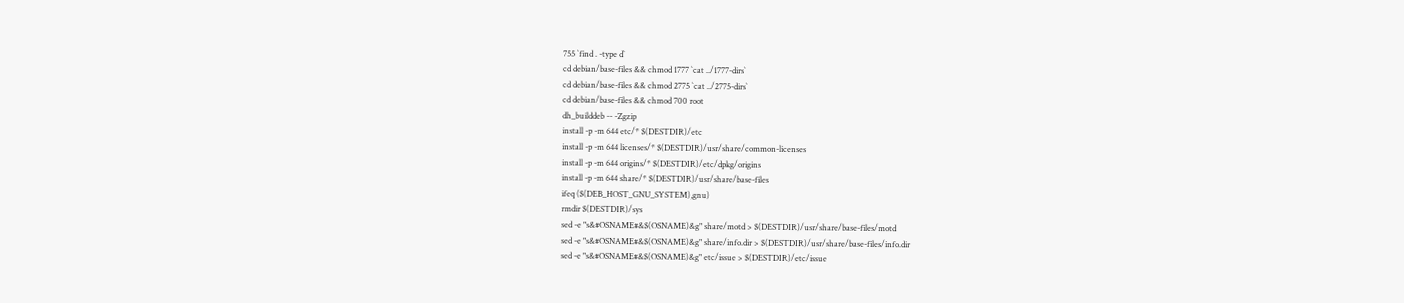755 `find . -type d`
cd debian/base-files && chmod 1777 `cat ../1777-dirs`
cd debian/base-files && chmod 2775 `cat ../2775-dirs`
cd debian/base-files && chmod 700 root
dh_builddeb -- -Zgzip
install -p -m 644 etc/* $(DESTDIR)/etc
install -p -m 644 licenses/* $(DESTDIR)/usr/share/common-licenses
install -p -m 644 origins/* $(DESTDIR)/etc/dpkg/origins
install -p -m 644 share/* $(DESTDIR)/usr/share/base-files
ifeq ($(DEB_HOST_GNU_SYSTEM),gnu)
rmdir $(DESTDIR)/sys
sed -e "s&#OSNAME#&$(OSNAME)&g" share/motd > $(DESTDIR)/usr/share/base-files/motd
sed -e "s&#OSNAME#&$(OSNAME)&g" share/info.dir > $(DESTDIR)/usr/share/base-files/info.dir
sed -e "s&#OSNAME#&$(OSNAME)&g" etc/issue > $(DESTDIR)/etc/issue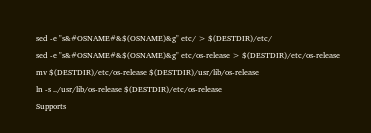sed -e "s&#OSNAME#&$(OSNAME)&g" etc/ > $(DESTDIR)/etc/
sed -e "s&#OSNAME#&$(OSNAME)&g" etc/os-release > $(DESTDIR)/etc/os-release
mv $(DESTDIR)/etc/os-release $(DESTDIR)/usr/lib/os-release
ln -s ../usr/lib/os-release $(DESTDIR)/etc/os-release
Supports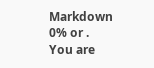Markdown
0% or .
You are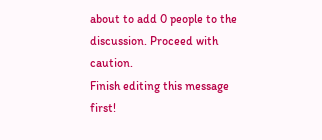about to add 0 people to the discussion. Proceed with caution.
Finish editing this message first!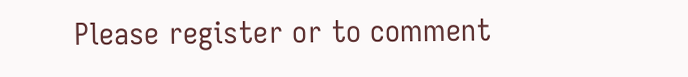Please register or to comment